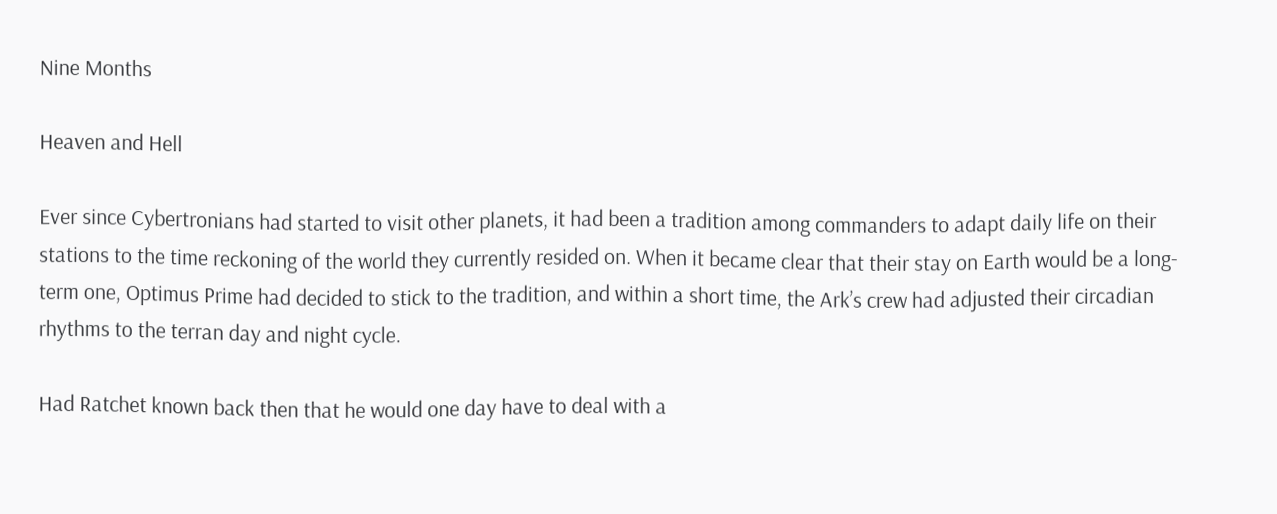Nine Months

Heaven and Hell

Ever since Cybertronians had started to visit other planets, it had been a tradition among commanders to adapt daily life on their stations to the time reckoning of the world they currently resided on. When it became clear that their stay on Earth would be a long-term one, Optimus Prime had decided to stick to the tradition, and within a short time, the Ark’s crew had adjusted their circadian rhythms to the terran day and night cycle.

Had Ratchet known back then that he would one day have to deal with a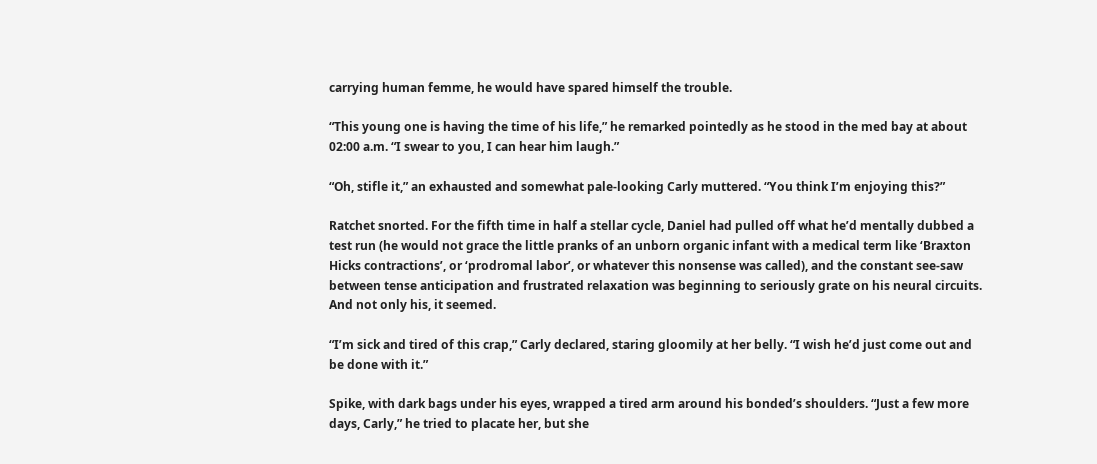carrying human femme, he would have spared himself the trouble.

“This young one is having the time of his life,” he remarked pointedly as he stood in the med bay at about 02:00 a.m. “I swear to you, I can hear him laugh.”

“Oh, stifle it,” an exhausted and somewhat pale-looking Carly muttered. “You think I’m enjoying this?”

Ratchet snorted. For the fifth time in half a stellar cycle, Daniel had pulled off what he’d mentally dubbed a test run (he would not grace the little pranks of an unborn organic infant with a medical term like ‘Braxton Hicks contractions’, or ‘prodromal labor’, or whatever this nonsense was called), and the constant see-saw between tense anticipation and frustrated relaxation was beginning to seriously grate on his neural circuits. And not only his, it seemed.

“I’m sick and tired of this crap,” Carly declared, staring gloomily at her belly. “I wish he’d just come out and be done with it.”

Spike, with dark bags under his eyes, wrapped a tired arm around his bonded’s shoulders. “Just a few more days, Carly,” he tried to placate her, but she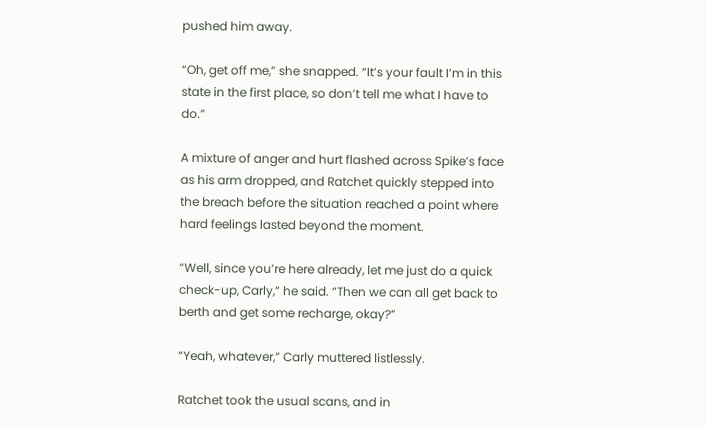pushed him away.

“Oh, get off me,” she snapped. “It’s your fault I’m in this state in the first place, so don’t tell me what I have to do.”

A mixture of anger and hurt flashed across Spike’s face as his arm dropped, and Ratchet quickly stepped into the breach before the situation reached a point where hard feelings lasted beyond the moment.

“Well, since you’re here already, let me just do a quick check-up, Carly,” he said. “Then we can all get back to berth and get some recharge, okay?”

“Yeah, whatever,” Carly muttered listlessly.

Ratchet took the usual scans, and in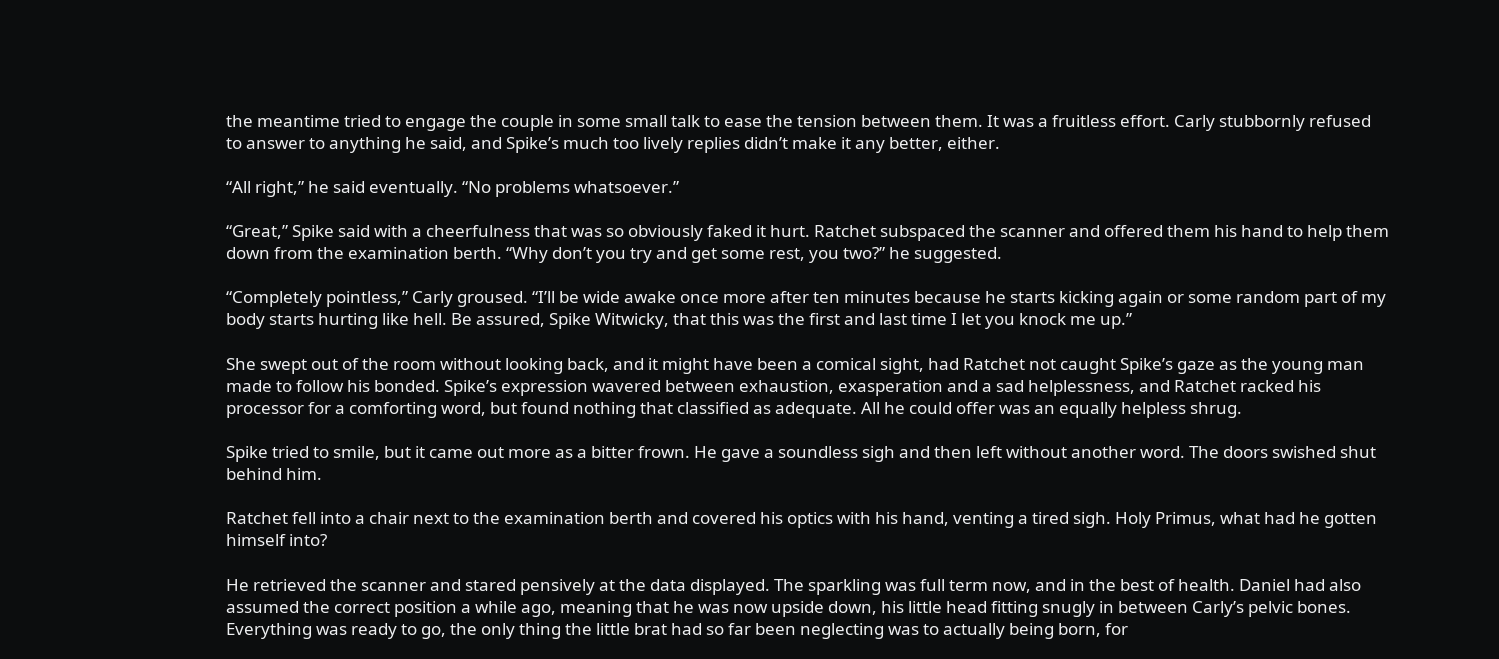the meantime tried to engage the couple in some small talk to ease the tension between them. It was a fruitless effort. Carly stubbornly refused to answer to anything he said, and Spike’s much too lively replies didn’t make it any better, either.

“All right,” he said eventually. “No problems whatsoever.”

“Great,” Spike said with a cheerfulness that was so obviously faked it hurt. Ratchet subspaced the scanner and offered them his hand to help them down from the examination berth. “Why don’t you try and get some rest, you two?” he suggested.

“Completely pointless,” Carly groused. “I’ll be wide awake once more after ten minutes because he starts kicking again or some random part of my body starts hurting like hell. Be assured, Spike Witwicky, that this was the first and last time I let you knock me up.”

She swept out of the room without looking back, and it might have been a comical sight, had Ratchet not caught Spike’s gaze as the young man made to follow his bonded. Spike’s expression wavered between exhaustion, exasperation and a sad helplessness, and Ratchet racked his processor for a comforting word, but found nothing that classified as adequate. All he could offer was an equally helpless shrug.

Spike tried to smile, but it came out more as a bitter frown. He gave a soundless sigh and then left without another word. The doors swished shut behind him.

Ratchet fell into a chair next to the examination berth and covered his optics with his hand, venting a tired sigh. Holy Primus, what had he gotten himself into?

He retrieved the scanner and stared pensively at the data displayed. The sparkling was full term now, and in the best of health. Daniel had also assumed the correct position a while ago, meaning that he was now upside down, his little head fitting snugly in between Carly’s pelvic bones. Everything was ready to go, the only thing the little brat had so far been neglecting was to actually being born, for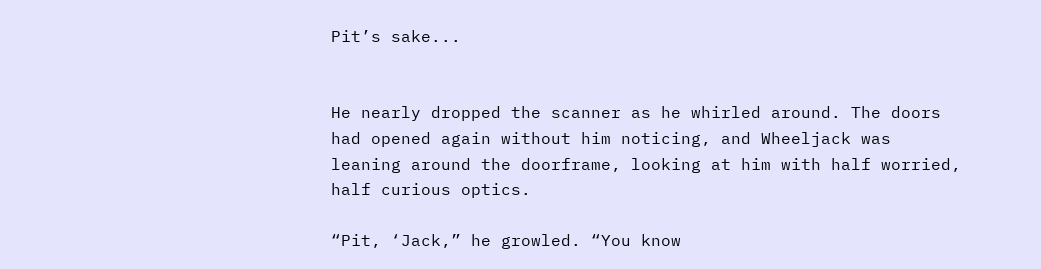Pit’s sake...


He nearly dropped the scanner as he whirled around. The doors had opened again without him noticing, and Wheeljack was leaning around the doorframe, looking at him with half worried, half curious optics.

“Pit, ‘Jack,” he growled. “You know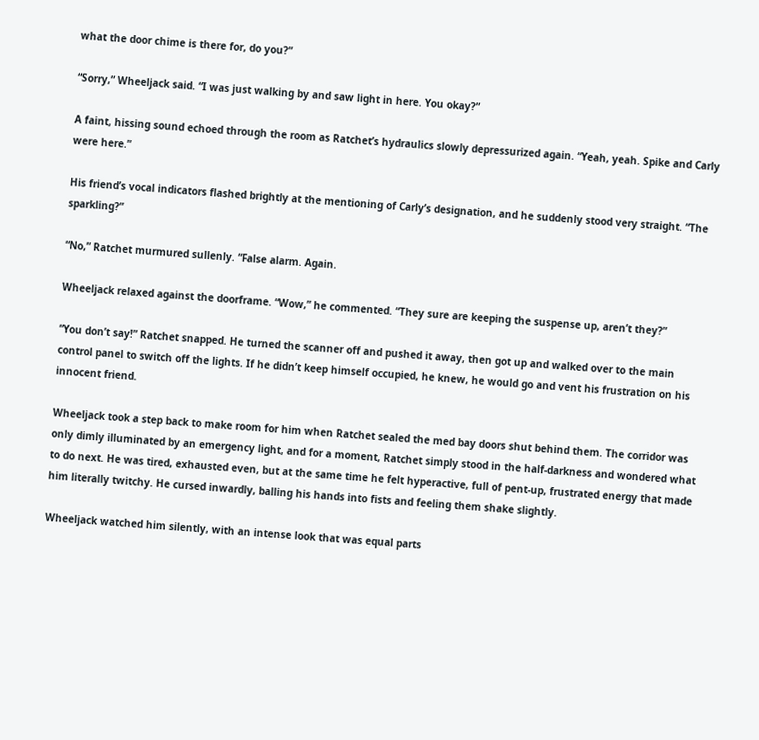what the door chime is there for, do you?”

“Sorry,” Wheeljack said. “I was just walking by and saw light in here. You okay?”

A faint, hissing sound echoed through the room as Ratchet’s hydraulics slowly depressurized again. “Yeah, yeah. Spike and Carly were here.”

His friend’s vocal indicators flashed brightly at the mentioning of Carly’s designation, and he suddenly stood very straight. “The sparkling?”

“No,” Ratchet murmured sullenly. “False alarm. Again.

Wheeljack relaxed against the doorframe. “Wow,” he commented. “They sure are keeping the suspense up, aren’t they?”

“You don’t say!” Ratchet snapped. He turned the scanner off and pushed it away, then got up and walked over to the main control panel to switch off the lights. If he didn’t keep himself occupied, he knew, he would go and vent his frustration on his innocent friend.

Wheeljack took a step back to make room for him when Ratchet sealed the med bay doors shut behind them. The corridor was only dimly illuminated by an emergency light, and for a moment, Ratchet simply stood in the half-darkness and wondered what to do next. He was tired, exhausted even, but at the same time he felt hyperactive, full of pent-up, frustrated energy that made him literally twitchy. He cursed inwardly, balling his hands into fists and feeling them shake slightly.

Wheeljack watched him silently, with an intense look that was equal parts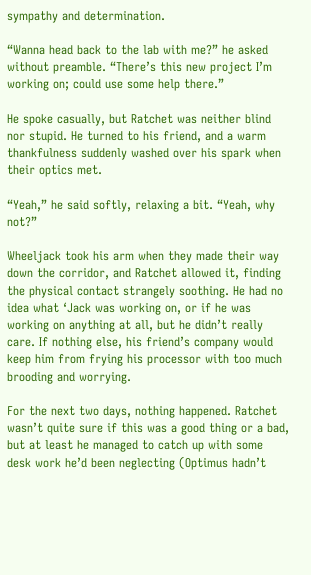sympathy and determination.

“Wanna head back to the lab with me?” he asked without preamble. “There’s this new project I’m working on; could use some help there.”

He spoke casually, but Ratchet was neither blind nor stupid. He turned to his friend, and a warm thankfulness suddenly washed over his spark when their optics met.

“Yeah,” he said softly, relaxing a bit. “Yeah, why not?”

Wheeljack took his arm when they made their way down the corridor, and Ratchet allowed it, finding the physical contact strangely soothing. He had no idea what ‘Jack was working on, or if he was working on anything at all, but he didn’t really care. If nothing else, his friend’s company would keep him from frying his processor with too much brooding and worrying.

For the next two days, nothing happened. Ratchet wasn’t quite sure if this was a good thing or a bad, but at least he managed to catch up with some desk work he’d been neglecting (Optimus hadn’t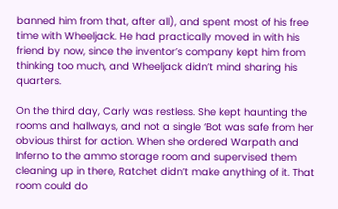banned him from that, after all), and spent most of his free time with Wheeljack. He had practically moved in with his friend by now, since the inventor’s company kept him from thinking too much, and Wheeljack didn’t mind sharing his quarters.

On the third day, Carly was restless. She kept haunting the rooms and hallways, and not a single ‘Bot was safe from her obvious thirst for action. When she ordered Warpath and Inferno to the ammo storage room and supervised them cleaning up in there, Ratchet didn’t make anything of it. That room could do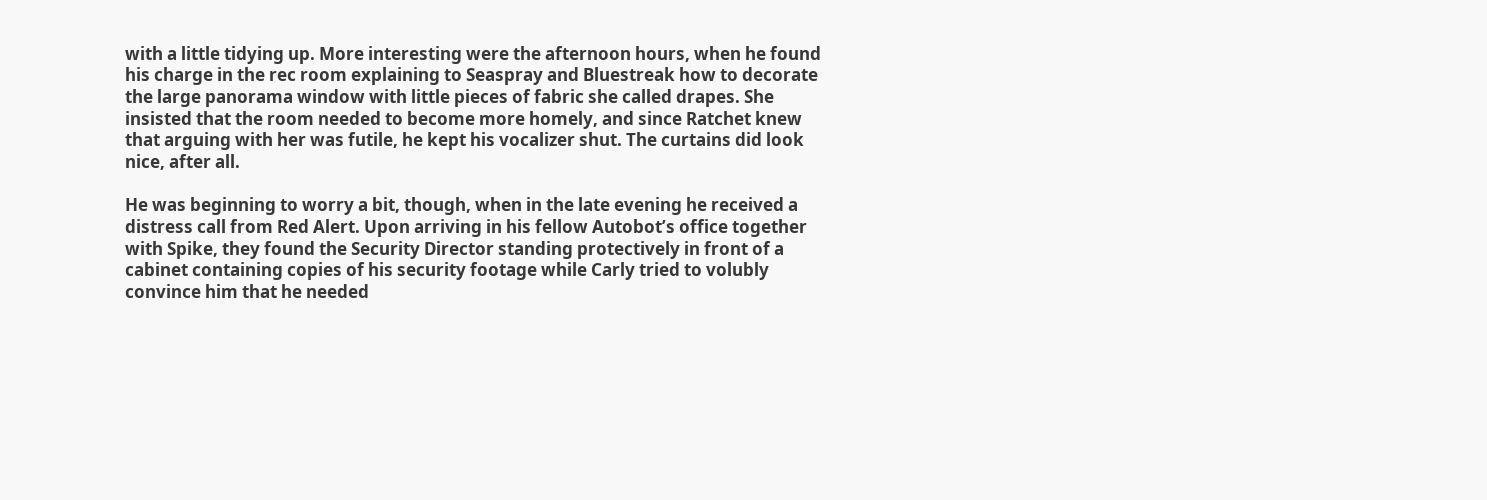with a little tidying up. More interesting were the afternoon hours, when he found his charge in the rec room explaining to Seaspray and Bluestreak how to decorate the large panorama window with little pieces of fabric she called drapes. She insisted that the room needed to become more homely, and since Ratchet knew that arguing with her was futile, he kept his vocalizer shut. The curtains did look nice, after all.

He was beginning to worry a bit, though, when in the late evening he received a distress call from Red Alert. Upon arriving in his fellow Autobot’s office together with Spike, they found the Security Director standing protectively in front of a cabinet containing copies of his security footage while Carly tried to volubly convince him that he needed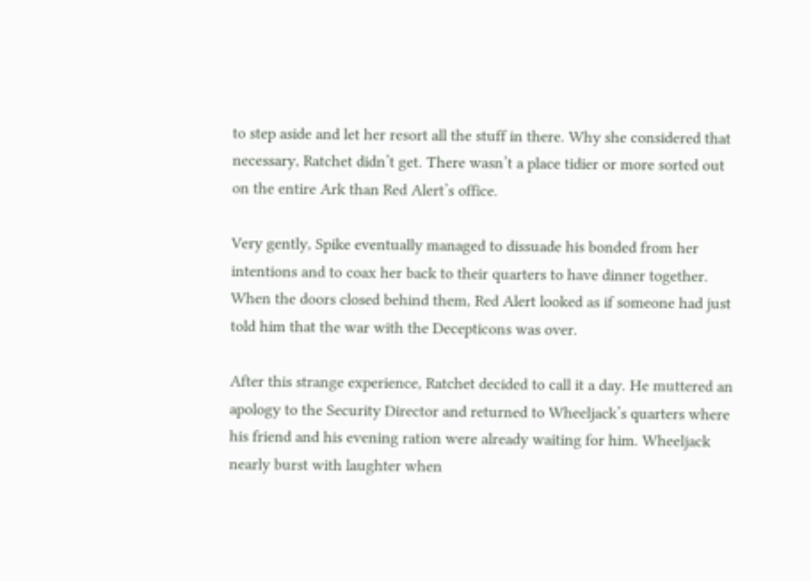to step aside and let her resort all the stuff in there. Why she considered that necessary, Ratchet didn’t get. There wasn’t a place tidier or more sorted out on the entire Ark than Red Alert’s office.

Very gently, Spike eventually managed to dissuade his bonded from her intentions and to coax her back to their quarters to have dinner together. When the doors closed behind them, Red Alert looked as if someone had just told him that the war with the Decepticons was over.

After this strange experience, Ratchet decided to call it a day. He muttered an apology to the Security Director and returned to Wheeljack’s quarters where his friend and his evening ration were already waiting for him. Wheeljack nearly burst with laughter when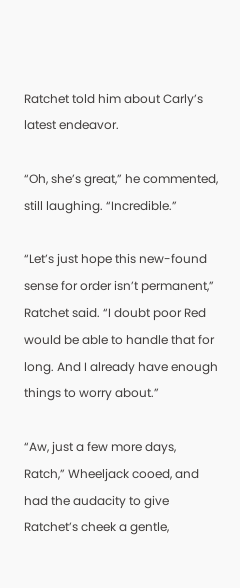Ratchet told him about Carly’s latest endeavor.

“Oh, she’s great,” he commented, still laughing. “Incredible.”

“Let’s just hope this new-found sense for order isn’t permanent,” Ratchet said. “I doubt poor Red would be able to handle that for long. And I already have enough things to worry about.”

“Aw, just a few more days, Ratch,” Wheeljack cooed, and had the audacity to give Ratchet’s cheek a gentle,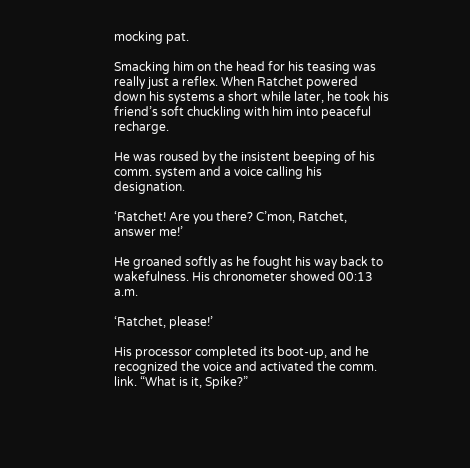mocking pat.

Smacking him on the head for his teasing was really just a reflex. When Ratchet powered down his systems a short while later, he took his friend’s soft chuckling with him into peaceful recharge.

He was roused by the insistent beeping of his comm. system and a voice calling his designation.

‘Ratchet! Are you there? C’mon, Ratchet, answer me!’

He groaned softly as he fought his way back to wakefulness. His chronometer showed 00:13 a.m.

‘Ratchet, please!’

His processor completed its boot-up, and he recognized the voice and activated the comm. link. “What is it, Spike?”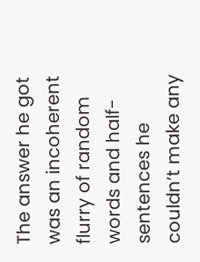The answer he got was an incoherent flurry of random words and half-sentences he couldn’t make any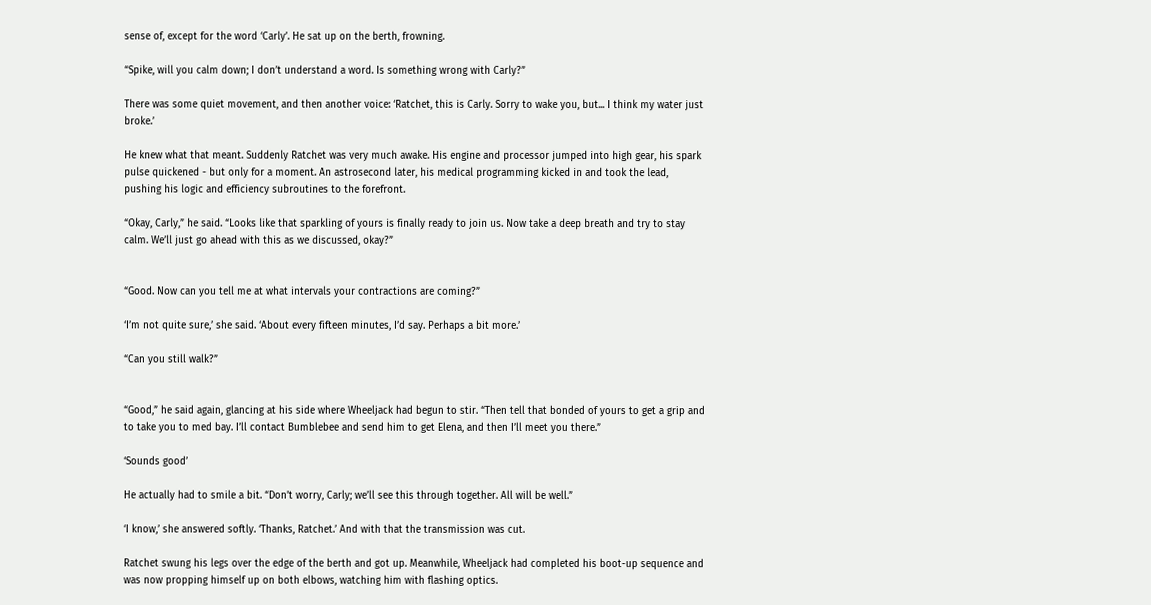sense of, except for the word ‘Carly’. He sat up on the berth, frowning.

“Spike, will you calm down; I don’t understand a word. Is something wrong with Carly?”

There was some quiet movement, and then another voice: ‘Ratchet, this is Carly. Sorry to wake you, but... I think my water just broke.’

He knew what that meant. Suddenly Ratchet was very much awake. His engine and processor jumped into high gear, his spark pulse quickened - but only for a moment. An astrosecond later, his medical programming kicked in and took the lead, pushing his logic and efficiency subroutines to the forefront.

“Okay, Carly,” he said. “Looks like that sparkling of yours is finally ready to join us. Now take a deep breath and try to stay calm. We’ll just go ahead with this as we discussed, okay?”


“Good. Now can you tell me at what intervals your contractions are coming?”

‘I’m not quite sure,’ she said. ‘About every fifteen minutes, I’d say. Perhaps a bit more.’

“Can you still walk?”


“Good,” he said again, glancing at his side where Wheeljack had begun to stir. “Then tell that bonded of yours to get a grip and to take you to med bay. I’ll contact Bumblebee and send him to get Elena, and then I’ll meet you there.”

‘Sounds good’

He actually had to smile a bit. “Don’t worry, Carly; we’ll see this through together. All will be well.”

‘I know,’ she answered softly. ‘Thanks, Ratchet.’ And with that the transmission was cut.

Ratchet swung his legs over the edge of the berth and got up. Meanwhile, Wheeljack had completed his boot-up sequence and was now propping himself up on both elbows, watching him with flashing optics.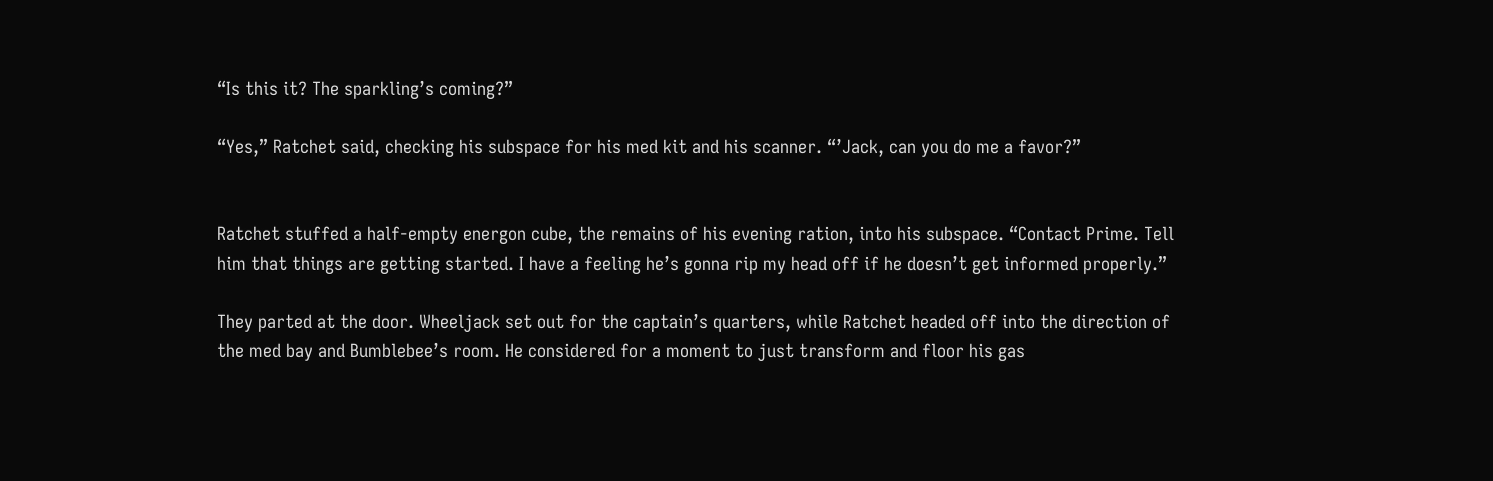“Is this it? The sparkling’s coming?”

“Yes,” Ratchet said, checking his subspace for his med kit and his scanner. “’Jack, can you do me a favor?”


Ratchet stuffed a half-empty energon cube, the remains of his evening ration, into his subspace. “Contact Prime. Tell him that things are getting started. I have a feeling he’s gonna rip my head off if he doesn’t get informed properly.”

They parted at the door. Wheeljack set out for the captain’s quarters, while Ratchet headed off into the direction of the med bay and Bumblebee’s room. He considered for a moment to just transform and floor his gas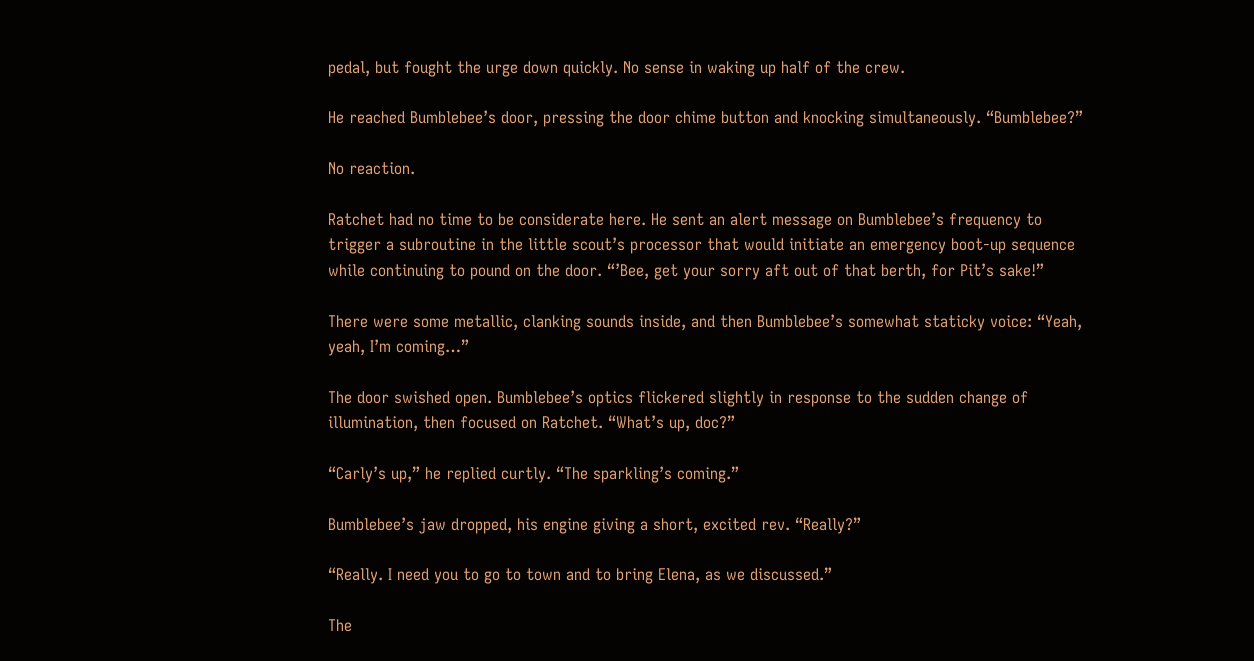pedal, but fought the urge down quickly. No sense in waking up half of the crew.

He reached Bumblebee’s door, pressing the door chime button and knocking simultaneously. “Bumblebee?”

No reaction.

Ratchet had no time to be considerate here. He sent an alert message on Bumblebee’s frequency to trigger a subroutine in the little scout’s processor that would initiate an emergency boot-up sequence while continuing to pound on the door. “’Bee, get your sorry aft out of that berth, for Pit’s sake!”

There were some metallic, clanking sounds inside, and then Bumblebee’s somewhat staticky voice: “Yeah, yeah, I’m coming…”

The door swished open. Bumblebee’s optics flickered slightly in response to the sudden change of illumination, then focused on Ratchet. “What’s up, doc?”

“Carly’s up,” he replied curtly. “The sparkling’s coming.”

Bumblebee’s jaw dropped, his engine giving a short, excited rev. “Really?”

“Really. I need you to go to town and to bring Elena, as we discussed.”

The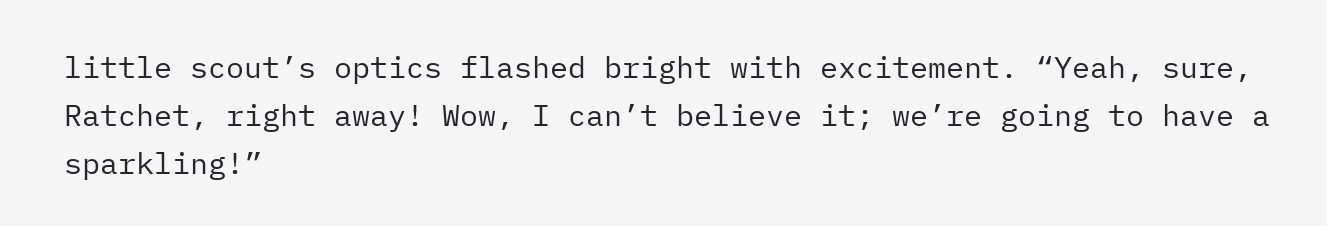little scout’s optics flashed bright with excitement. “Yeah, sure, Ratchet, right away! Wow, I can’t believe it; we’re going to have a sparkling!”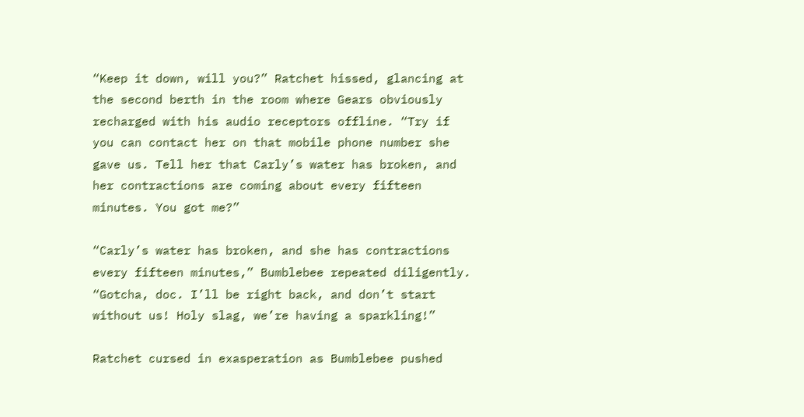“Keep it down, will you?” Ratchet hissed, glancing at the second berth in the room where Gears obviously recharged with his audio receptors offline. “Try if you can contact her on that mobile phone number she gave us. Tell her that Carly’s water has broken, and her contractions are coming about every fifteen minutes. You got me?”

“Carly’s water has broken, and she has contractions every fifteen minutes,” Bumblebee repeated diligently. “Gotcha, doc. I’ll be right back, and don’t start without us! Holy slag, we’re having a sparkling!”

Ratchet cursed in exasperation as Bumblebee pushed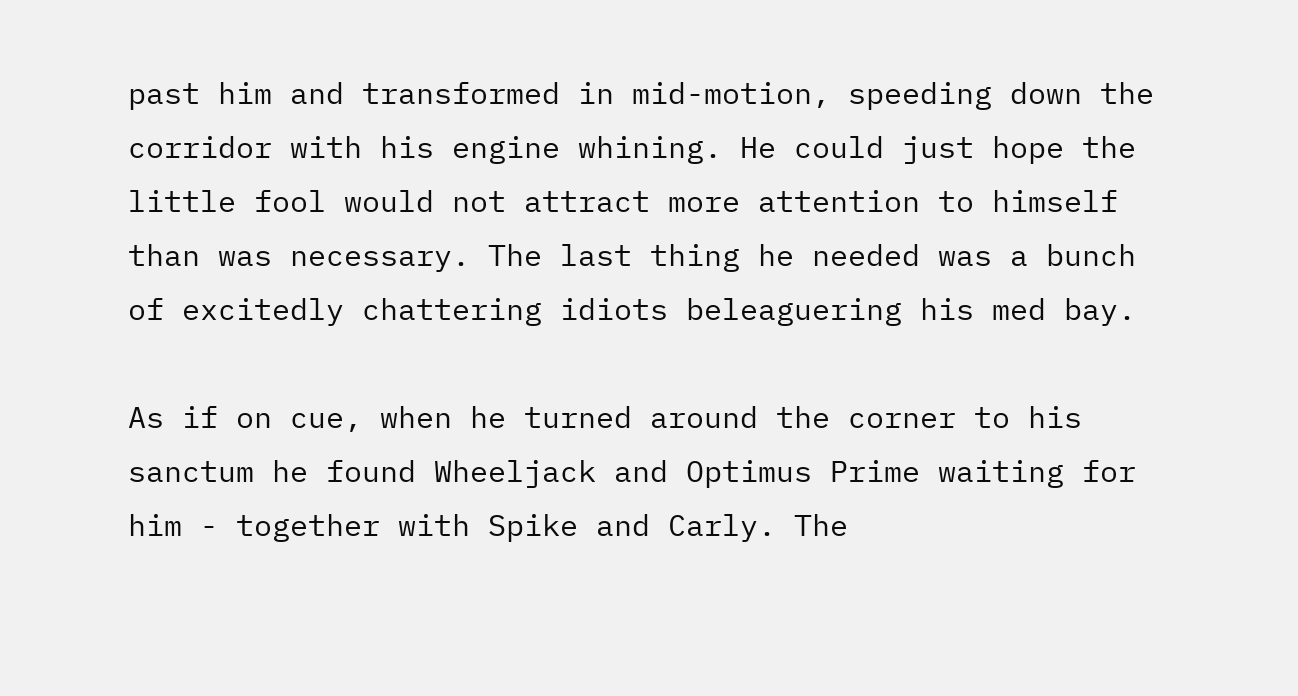past him and transformed in mid-motion, speeding down the corridor with his engine whining. He could just hope the little fool would not attract more attention to himself than was necessary. The last thing he needed was a bunch of excitedly chattering idiots beleaguering his med bay.

As if on cue, when he turned around the corner to his sanctum he found Wheeljack and Optimus Prime waiting for him - together with Spike and Carly. The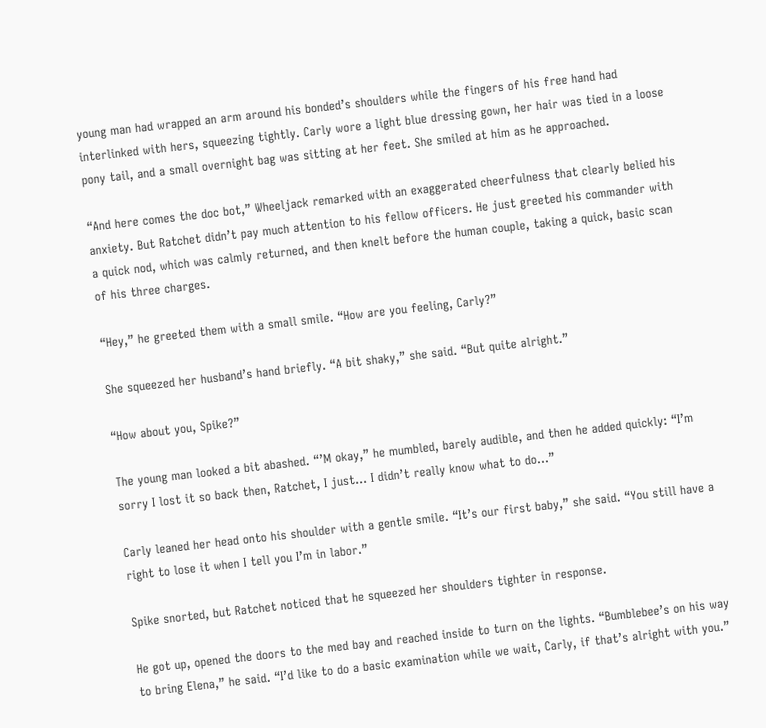young man had wrapped an arm around his bonded’s shoulders while the fingers of his free hand had interlinked with hers, squeezing tightly. Carly wore a light blue dressing gown, her hair was tied in a loose pony tail, and a small overnight bag was sitting at her feet. She smiled at him as he approached.

“And here comes the doc bot,” Wheeljack remarked with an exaggerated cheerfulness that clearly belied his anxiety. But Ratchet didn’t pay much attention to his fellow officers. He just greeted his commander with a quick nod, which was calmly returned, and then knelt before the human couple, taking a quick, basic scan of his three charges.

“Hey,” he greeted them with a small smile. “How are you feeling, Carly?”

She squeezed her husband’s hand briefly. “A bit shaky,” she said. “But quite alright.”

“How about you, Spike?”

The young man looked a bit abashed. “’M okay,” he mumbled, barely audible, and then he added quickly: “I’m sorry I lost it so back then, Ratchet, I just... I didn’t really know what to do...”

Carly leaned her head onto his shoulder with a gentle smile. “It’s our first baby,” she said. “You still have a right to lose it when I tell you I’m in labor.”

Spike snorted, but Ratchet noticed that he squeezed her shoulders tighter in response.

He got up, opened the doors to the med bay and reached inside to turn on the lights. “Bumblebee’s on his way to bring Elena,” he said. “I’d like to do a basic examination while we wait, Carly, if that’s alright with you.”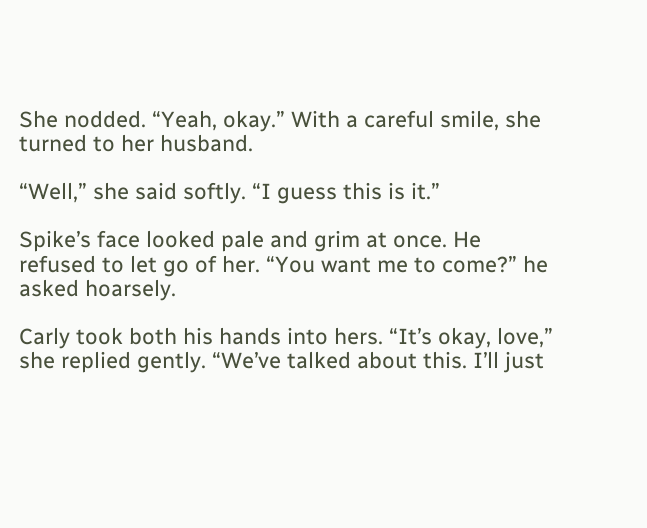She nodded. “Yeah, okay.” With a careful smile, she turned to her husband.

“Well,” she said softly. “I guess this is it.”

Spike’s face looked pale and grim at once. He refused to let go of her. “You want me to come?” he asked hoarsely.

Carly took both his hands into hers. “It’s okay, love,” she replied gently. “We’ve talked about this. I’ll just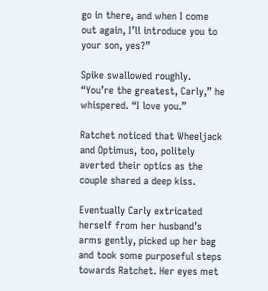go in there, and when I come out again, I’ll introduce you to your son, yes?”

Spike swallowed roughly. “You’re the greatest, Carly,” he whispered. “I love you.”

Ratchet noticed that Wheeljack and Optimus, too, politely averted their optics as the couple shared a deep kiss.

Eventually Carly extricated herself from her husband’s arms gently, picked up her bag and took some purposeful steps towards Ratchet. Her eyes met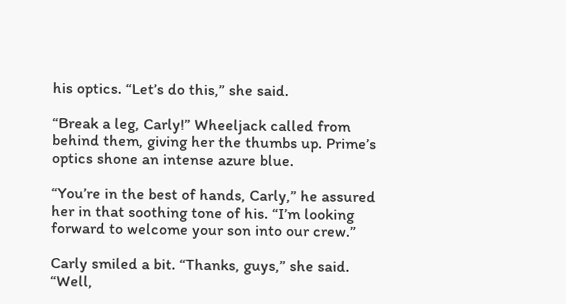his optics. “Let’s do this,” she said.

“Break a leg, Carly!” Wheeljack called from behind them, giving her the thumbs up. Prime’s optics shone an intense azure blue.

“You’re in the best of hands, Carly,” he assured her in that soothing tone of his. “I’m looking forward to welcome your son into our crew.”

Carly smiled a bit. “Thanks, guys,” she said. “Well,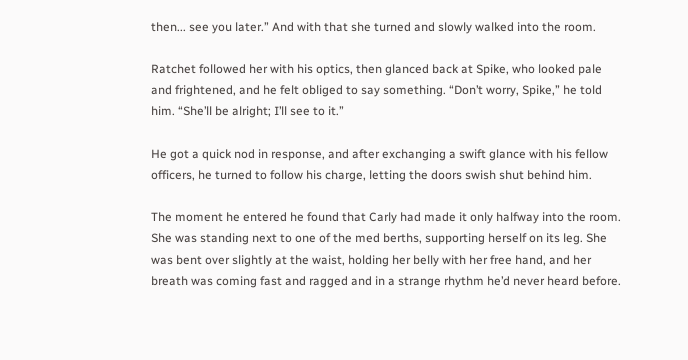then... see you later.” And with that she turned and slowly walked into the room.

Ratchet followed her with his optics, then glanced back at Spike, who looked pale and frightened, and he felt obliged to say something. “Don’t worry, Spike,” he told him. “She’ll be alright; I’ll see to it.”

He got a quick nod in response, and after exchanging a swift glance with his fellow officers, he turned to follow his charge, letting the doors swish shut behind him.

The moment he entered he found that Carly had made it only halfway into the room. She was standing next to one of the med berths, supporting herself on its leg. She was bent over slightly at the waist, holding her belly with her free hand, and her breath was coming fast and ragged and in a strange rhythm he’d never heard before.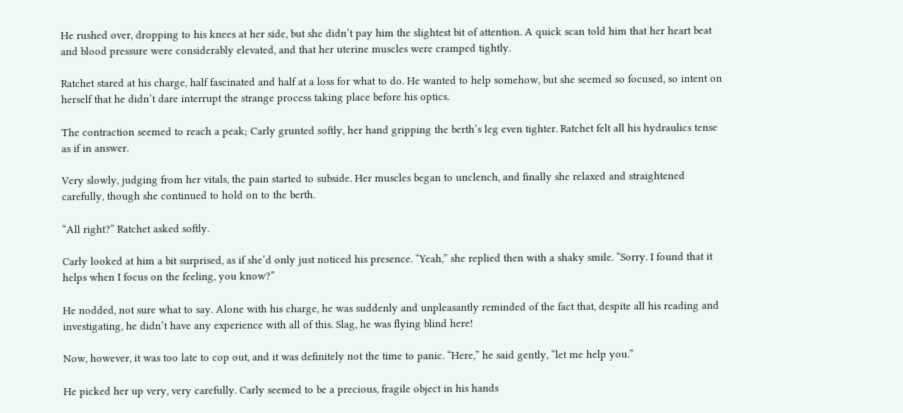He rushed over, dropping to his knees at her side, but she didn’t pay him the slightest bit of attention. A quick scan told him that her heart beat and blood pressure were considerably elevated, and that her uterine muscles were cramped tightly.

Ratchet stared at his charge, half fascinated and half at a loss for what to do. He wanted to help somehow, but she seemed so focused, so intent on herself that he didn’t dare interrupt the strange process taking place before his optics.

The contraction seemed to reach a peak; Carly grunted softly, her hand gripping the berth’s leg even tighter. Ratchet felt all his hydraulics tense as if in answer.

Very slowly, judging from her vitals, the pain started to subside. Her muscles began to unclench, and finally she relaxed and straightened carefully, though she continued to hold on to the berth.

“All right?” Ratchet asked softly.

Carly looked at him a bit surprised, as if she’d only just noticed his presence. “Yeah,” she replied then with a shaky smile. “Sorry. I found that it helps when I focus on the feeling, you know?”

He nodded, not sure what to say. Alone with his charge, he was suddenly and unpleasantly reminded of the fact that, despite all his reading and investigating, he didn’t have any experience with all of this. Slag, he was flying blind here!

Now, however, it was too late to cop out, and it was definitely not the time to panic. “Here,” he said gently, “let me help you.”

He picked her up very, very carefully. Carly seemed to be a precious, fragile object in his hands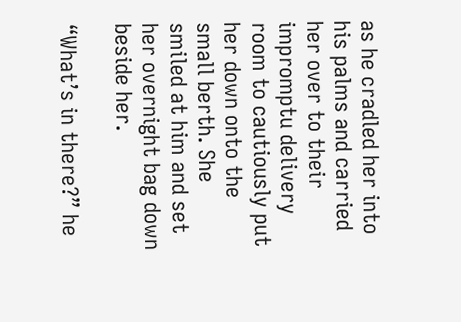as he cradled her into his palms and carried her over to their impromptu delivery room to cautiously put her down onto the small berth. She smiled at him and set her overnight bag down beside her.

“What’s in there?” he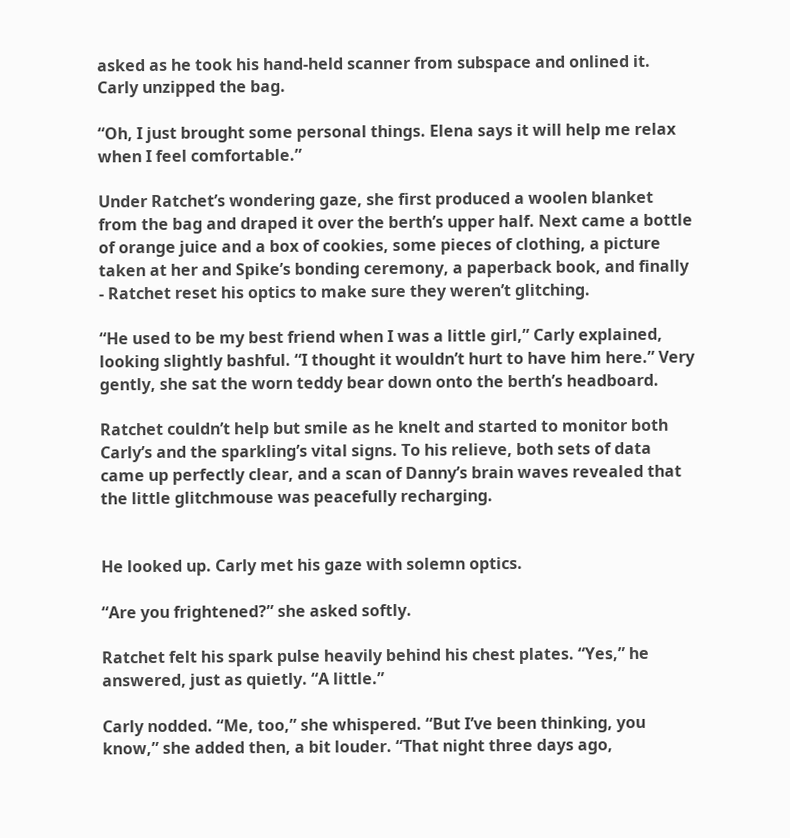asked as he took his hand-held scanner from subspace and onlined it. Carly unzipped the bag.

“Oh, I just brought some personal things. Elena says it will help me relax when I feel comfortable.”

Under Ratchet’s wondering gaze, she first produced a woolen blanket from the bag and draped it over the berth’s upper half. Next came a bottle of orange juice and a box of cookies, some pieces of clothing, a picture taken at her and Spike’s bonding ceremony, a paperback book, and finally - Ratchet reset his optics to make sure they weren’t glitching.

“He used to be my best friend when I was a little girl,” Carly explained, looking slightly bashful. “I thought it wouldn’t hurt to have him here.” Very gently, she sat the worn teddy bear down onto the berth’s headboard.

Ratchet couldn’t help but smile as he knelt and started to monitor both Carly’s and the sparkling’s vital signs. To his relieve, both sets of data came up perfectly clear, and a scan of Danny’s brain waves revealed that the little glitchmouse was peacefully recharging.


He looked up. Carly met his gaze with solemn optics.

“Are you frightened?” she asked softly.

Ratchet felt his spark pulse heavily behind his chest plates. “Yes,” he answered, just as quietly. “A little.”

Carly nodded. “Me, too,” she whispered. “But I’ve been thinking, you know,” she added then, a bit louder. “That night three days ago,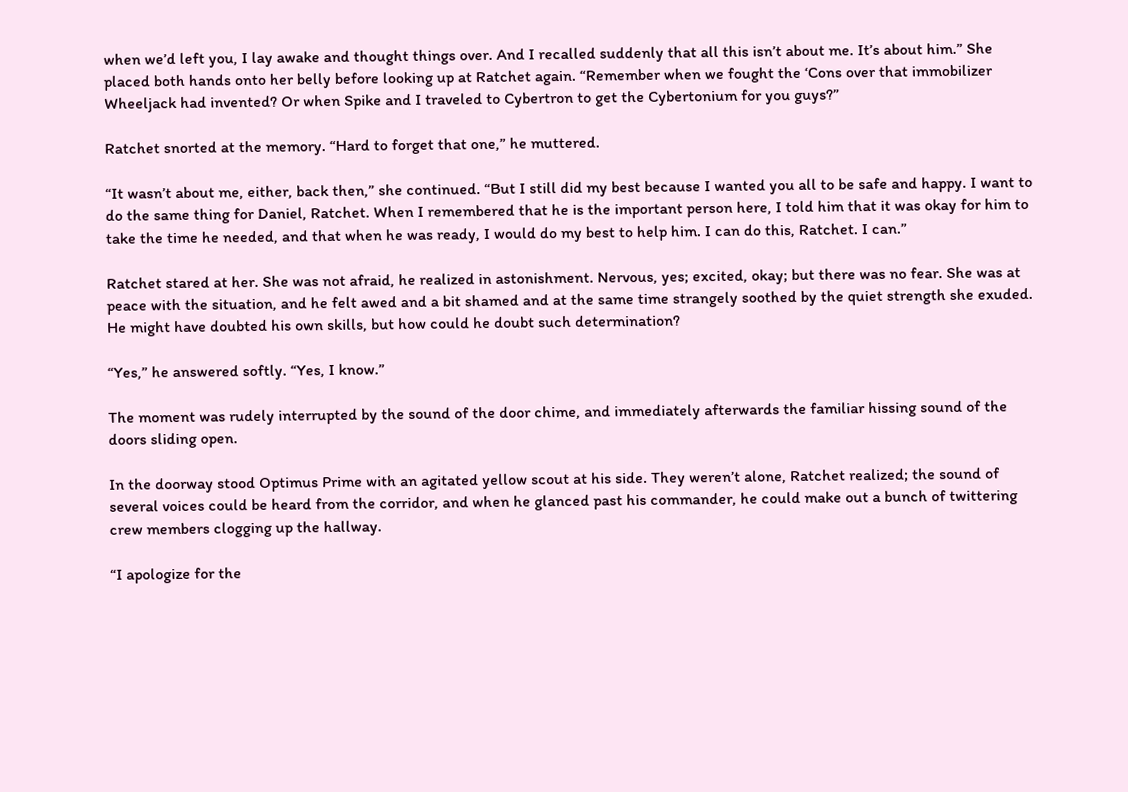when we’d left you, I lay awake and thought things over. And I recalled suddenly that all this isn’t about me. It’s about him.” She placed both hands onto her belly before looking up at Ratchet again. “Remember when we fought the ‘Cons over that immobilizer Wheeljack had invented? Or when Spike and I traveled to Cybertron to get the Cybertonium for you guys?”

Ratchet snorted at the memory. “Hard to forget that one,” he muttered.

“It wasn’t about me, either, back then,” she continued. “But I still did my best because I wanted you all to be safe and happy. I want to do the same thing for Daniel, Ratchet. When I remembered that he is the important person here, I told him that it was okay for him to take the time he needed, and that when he was ready, I would do my best to help him. I can do this, Ratchet. I can.”

Ratchet stared at her. She was not afraid, he realized in astonishment. Nervous, yes; excited, okay; but there was no fear. She was at peace with the situation, and he felt awed and a bit shamed and at the same time strangely soothed by the quiet strength she exuded. He might have doubted his own skills, but how could he doubt such determination?

“Yes,” he answered softly. “Yes, I know.”

The moment was rudely interrupted by the sound of the door chime, and immediately afterwards the familiar hissing sound of the doors sliding open.

In the doorway stood Optimus Prime with an agitated yellow scout at his side. They weren’t alone, Ratchet realized; the sound of several voices could be heard from the corridor, and when he glanced past his commander, he could make out a bunch of twittering crew members clogging up the hallway.

“I apologize for the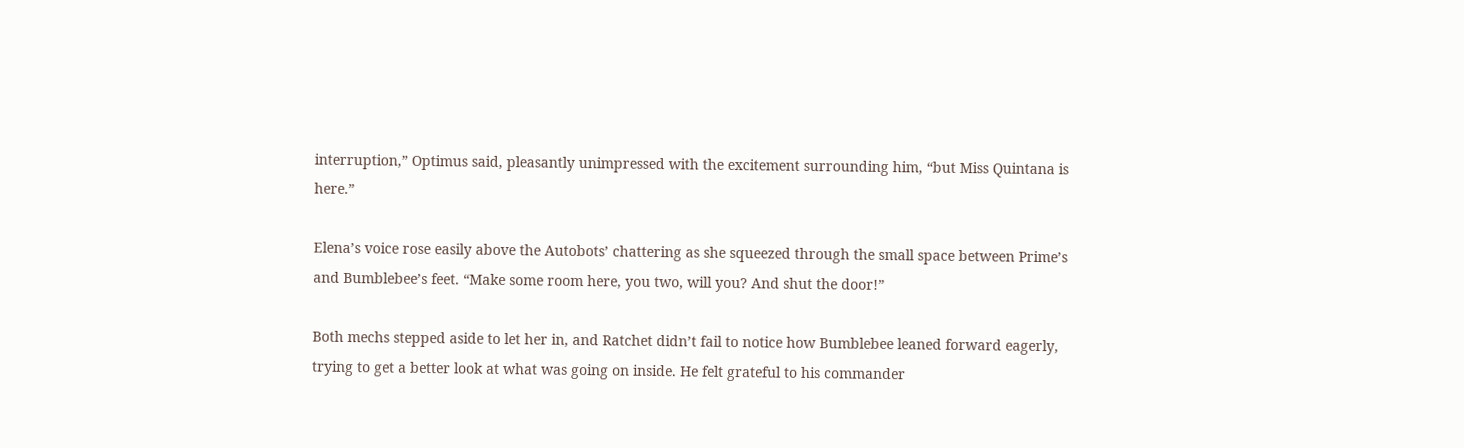interruption,” Optimus said, pleasantly unimpressed with the excitement surrounding him, “but Miss Quintana is here.”

Elena’s voice rose easily above the Autobots’ chattering as she squeezed through the small space between Prime’s and Bumblebee’s feet. “Make some room here, you two, will you? And shut the door!”

Both mechs stepped aside to let her in, and Ratchet didn’t fail to notice how Bumblebee leaned forward eagerly, trying to get a better look at what was going on inside. He felt grateful to his commander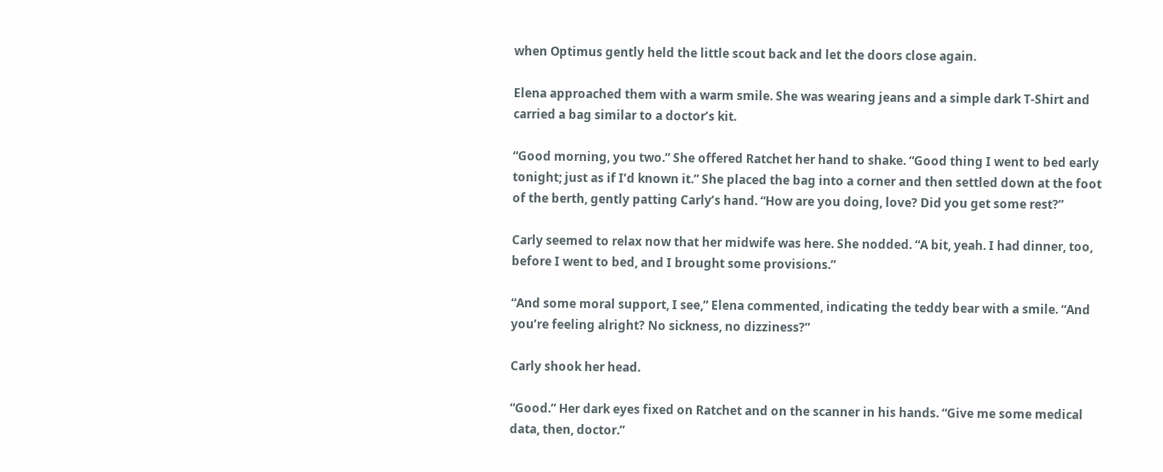when Optimus gently held the little scout back and let the doors close again.

Elena approached them with a warm smile. She was wearing jeans and a simple dark T-Shirt and carried a bag similar to a doctor’s kit.

“Good morning, you two.” She offered Ratchet her hand to shake. “Good thing I went to bed early tonight; just as if I’d known it.” She placed the bag into a corner and then settled down at the foot of the berth, gently patting Carly’s hand. “How are you doing, love? Did you get some rest?”

Carly seemed to relax now that her midwife was here. She nodded. “A bit, yeah. I had dinner, too, before I went to bed, and I brought some provisions.”

“And some moral support, I see,” Elena commented, indicating the teddy bear with a smile. “And you’re feeling alright? No sickness, no dizziness?”

Carly shook her head.

“Good.” Her dark eyes fixed on Ratchet and on the scanner in his hands. “Give me some medical data, then, doctor.”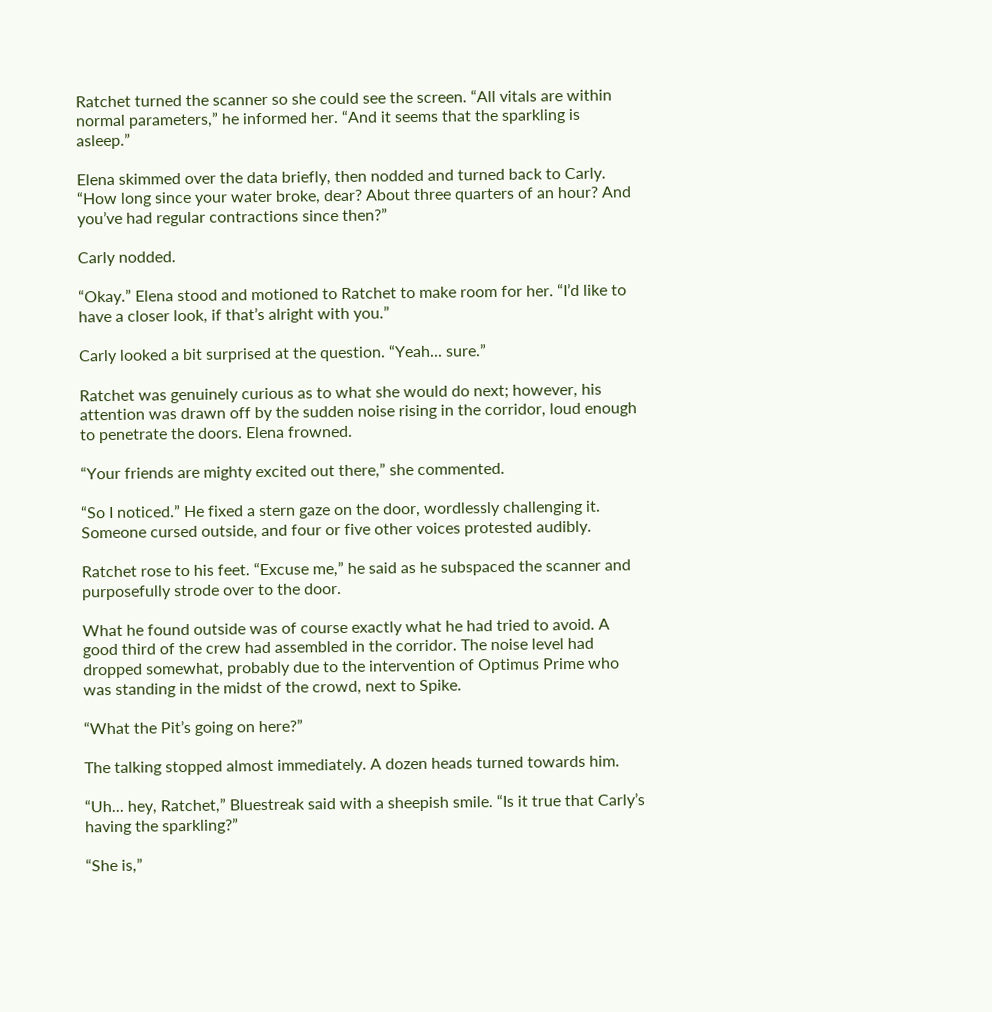Ratchet turned the scanner so she could see the screen. “All vitals are within normal parameters,” he informed her. “And it seems that the sparkling is asleep.”

Elena skimmed over the data briefly, then nodded and turned back to Carly. “How long since your water broke, dear? About three quarters of an hour? And you’ve had regular contractions since then?”

Carly nodded.

“Okay.” Elena stood and motioned to Ratchet to make room for her. “I’d like to have a closer look, if that’s alright with you.”

Carly looked a bit surprised at the question. “Yeah... sure.”

Ratchet was genuinely curious as to what she would do next; however, his attention was drawn off by the sudden noise rising in the corridor, loud enough to penetrate the doors. Elena frowned.

“Your friends are mighty excited out there,” she commented.

“So I noticed.” He fixed a stern gaze on the door, wordlessly challenging it. Someone cursed outside, and four or five other voices protested audibly.

Ratchet rose to his feet. “Excuse me,” he said as he subspaced the scanner and purposefully strode over to the door.

What he found outside was of course exactly what he had tried to avoid. A good third of the crew had assembled in the corridor. The noise level had dropped somewhat, probably due to the intervention of Optimus Prime who was standing in the midst of the crowd, next to Spike.

“What the Pit’s going on here?”

The talking stopped almost immediately. A dozen heads turned towards him.

“Uh... hey, Ratchet,” Bluestreak said with a sheepish smile. “Is it true that Carly’s having the sparkling?”

“She is,”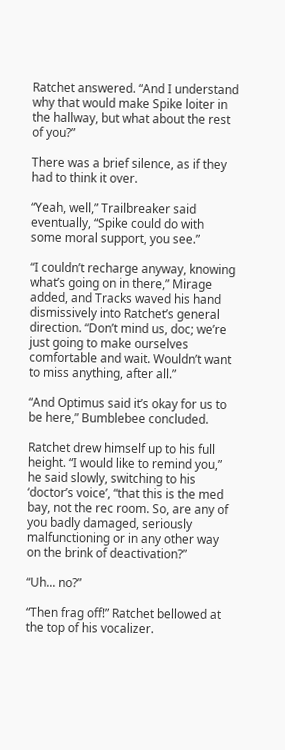Ratchet answered. “And I understand why that would make Spike loiter in the hallway, but what about the rest of you?”

There was a brief silence, as if they had to think it over.

“Yeah, well,” Trailbreaker said eventually, “Spike could do with some moral support, you see.”

“I couldn’t recharge anyway, knowing what’s going on in there,” Mirage added, and Tracks waved his hand dismissively into Ratchet’s general direction. “Don’t mind us, doc; we’re just going to make ourselves comfortable and wait. Wouldn’t want to miss anything, after all.”

“And Optimus said it’s okay for us to be here,” Bumblebee concluded.

Ratchet drew himself up to his full height. “I would like to remind you,” he said slowly, switching to his ‘doctor’s voice’, “that this is the med bay, not the rec room. So, are any of you badly damaged, seriously malfunctioning or in any other way on the brink of deactivation?”

“Uh... no?”

“Then frag off!” Ratchet bellowed at the top of his vocalizer.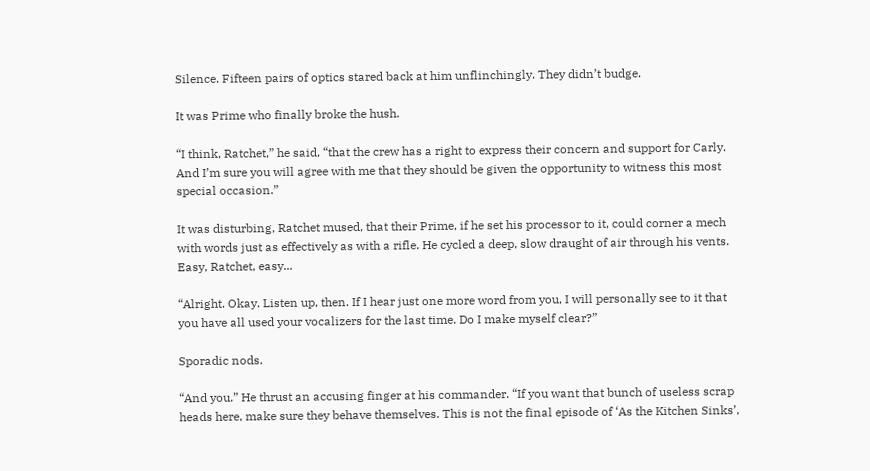Silence. Fifteen pairs of optics stared back at him unflinchingly. They didn’t budge.

It was Prime who finally broke the hush.

“I think, Ratchet,” he said, “that the crew has a right to express their concern and support for Carly. And I’m sure you will agree with me that they should be given the opportunity to witness this most special occasion.”

It was disturbing, Ratchet mused, that their Prime, if he set his processor to it, could corner a mech with words just as effectively as with a rifle. He cycled a deep, slow draught of air through his vents. Easy, Ratchet, easy...

“Alright. Okay. Listen up, then. If I hear just one more word from you, I will personally see to it that you have all used your vocalizers for the last time. Do I make myself clear?”

Sporadic nods.

“And you.” He thrust an accusing finger at his commander. “If you want that bunch of useless scrap heads here, make sure they behave themselves. This is not the final episode of ‘As the Kitchen Sinks’,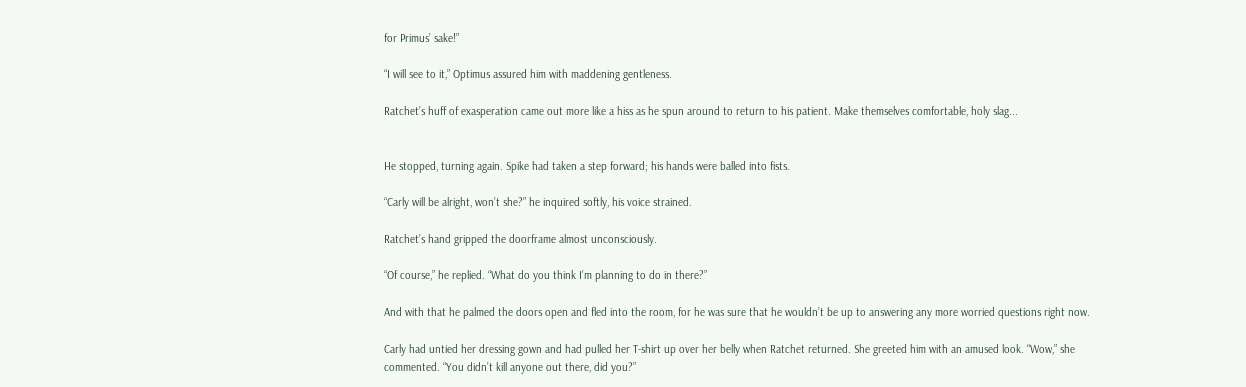for Primus’ sake!”

“I will see to it,” Optimus assured him with maddening gentleness.

Ratchet’s huff of exasperation came out more like a hiss as he spun around to return to his patient. Make themselves comfortable, holy slag...


He stopped, turning again. Spike had taken a step forward; his hands were balled into fists.

“Carly will be alright, won’t she?” he inquired softly, his voice strained.

Ratchet’s hand gripped the doorframe almost unconsciously.

“Of course,” he replied. “What do you think I’m planning to do in there?”

And with that he palmed the doors open and fled into the room, for he was sure that he wouldn’t be up to answering any more worried questions right now.

Carly had untied her dressing gown and had pulled her T-shirt up over her belly when Ratchet returned. She greeted him with an amused look. “Wow,” she commented. “You didn’t kill anyone out there, did you?”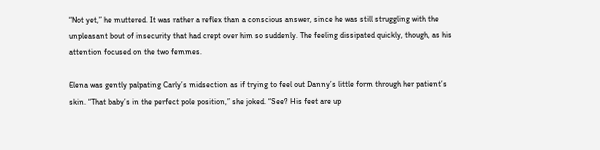“Not yet,” he muttered. It was rather a reflex than a conscious answer, since he was still struggling with the unpleasant bout of insecurity that had crept over him so suddenly. The feeling dissipated quickly, though, as his attention focused on the two femmes.

Elena was gently palpating Carly’s midsection as if trying to feel out Danny’s little form through her patient’s skin. “That baby’s in the perfect pole position,” she joked. “See? His feet are up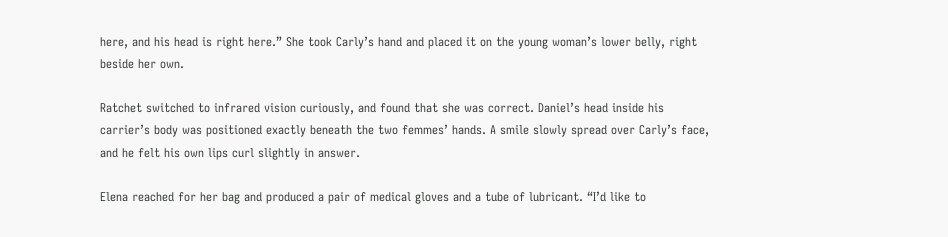here, and his head is right here.” She took Carly’s hand and placed it on the young woman’s lower belly, right beside her own.

Ratchet switched to infrared vision curiously, and found that she was correct. Daniel’s head inside his carrier’s body was positioned exactly beneath the two femmes’ hands. A smile slowly spread over Carly’s face, and he felt his own lips curl slightly in answer.

Elena reached for her bag and produced a pair of medical gloves and a tube of lubricant. “I’d like to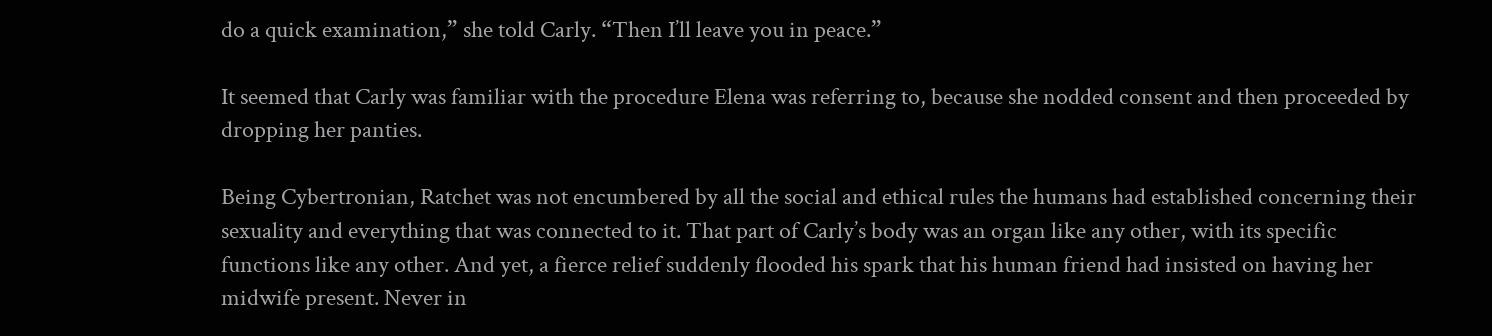do a quick examination,” she told Carly. “Then I’ll leave you in peace.”

It seemed that Carly was familiar with the procedure Elena was referring to, because she nodded consent and then proceeded by dropping her panties.

Being Cybertronian, Ratchet was not encumbered by all the social and ethical rules the humans had established concerning their sexuality and everything that was connected to it. That part of Carly’s body was an organ like any other, with its specific functions like any other. And yet, a fierce relief suddenly flooded his spark that his human friend had insisted on having her midwife present. Never in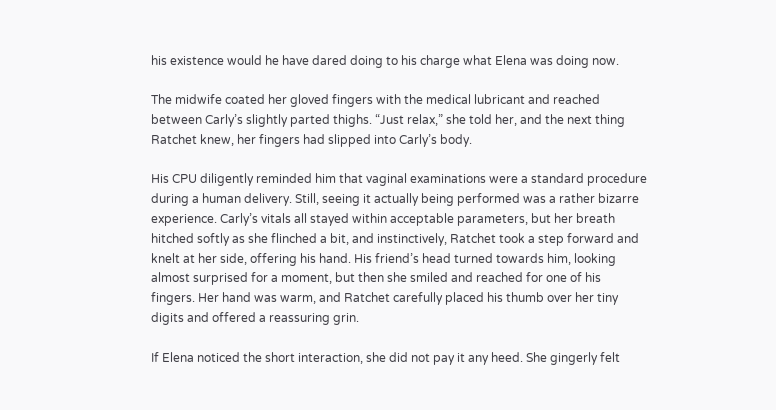his existence would he have dared doing to his charge what Elena was doing now.

The midwife coated her gloved fingers with the medical lubricant and reached between Carly’s slightly parted thighs. “Just relax,” she told her, and the next thing Ratchet knew, her fingers had slipped into Carly’s body.

His CPU diligently reminded him that vaginal examinations were a standard procedure during a human delivery. Still, seeing it actually being performed was a rather bizarre experience. Carly’s vitals all stayed within acceptable parameters, but her breath hitched softly as she flinched a bit, and instinctively, Ratchet took a step forward and knelt at her side, offering his hand. His friend’s head turned towards him, looking almost surprised for a moment, but then she smiled and reached for one of his fingers. Her hand was warm, and Ratchet carefully placed his thumb over her tiny digits and offered a reassuring grin.

If Elena noticed the short interaction, she did not pay it any heed. She gingerly felt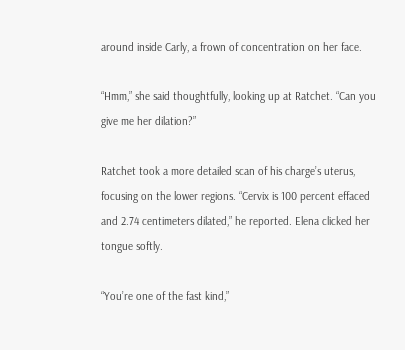around inside Carly, a frown of concentration on her face.

“Hmm,” she said thoughtfully, looking up at Ratchet. “Can you give me her dilation?”

Ratchet took a more detailed scan of his charge’s uterus, focusing on the lower regions. “Cervix is 100 percent effaced and 2.74 centimeters dilated,” he reported. Elena clicked her tongue softly.

“You’re one of the fast kind,”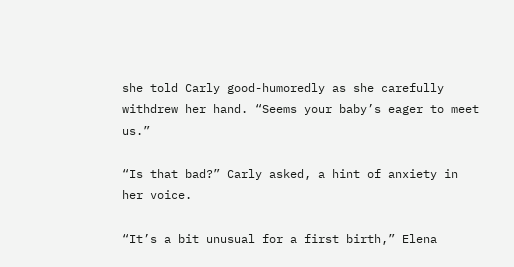she told Carly good-humoredly as she carefully withdrew her hand. “Seems your baby’s eager to meet us.”

“Is that bad?” Carly asked, a hint of anxiety in her voice.

“It’s a bit unusual for a first birth,” Elena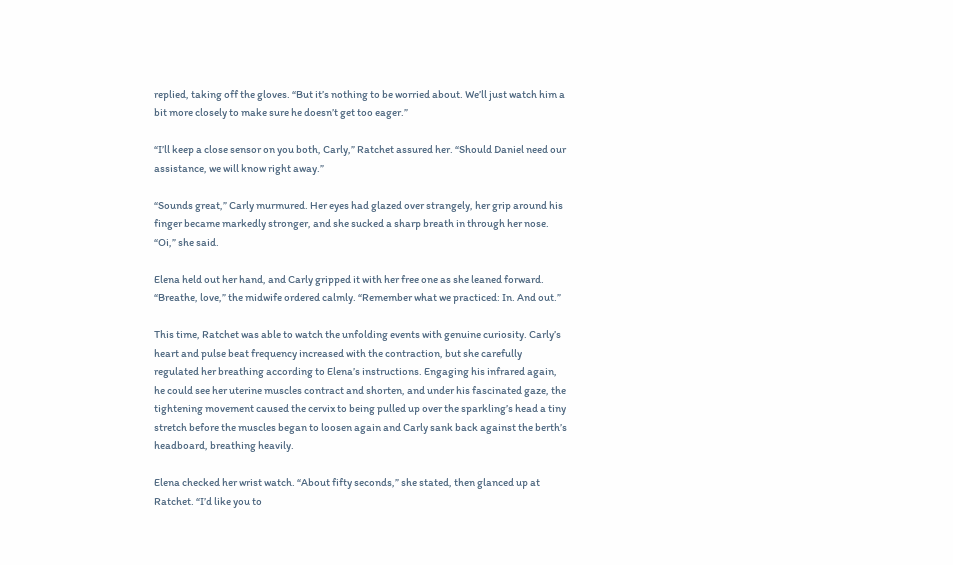replied, taking off the gloves. “But it’s nothing to be worried about. We’ll just watch him a bit more closely to make sure he doesn’t get too eager.”

“I’ll keep a close sensor on you both, Carly,” Ratchet assured her. “Should Daniel need our assistance, we will know right away.”

“Sounds great,” Carly murmured. Her eyes had glazed over strangely, her grip around his finger became markedly stronger, and she sucked a sharp breath in through her nose. “Oi,” she said.

Elena held out her hand, and Carly gripped it with her free one as she leaned forward. “Breathe, love,” the midwife ordered calmly. “Remember what we practiced: In. And out.”

This time, Ratchet was able to watch the unfolding events with genuine curiosity. Carly’s heart and pulse beat frequency increased with the contraction, but she carefully regulated her breathing according to Elena’s instructions. Engaging his infrared again, he could see her uterine muscles contract and shorten, and under his fascinated gaze, the tightening movement caused the cervix to being pulled up over the sparkling’s head a tiny stretch before the muscles began to loosen again and Carly sank back against the berth’s headboard, breathing heavily.

Elena checked her wrist watch. “About fifty seconds,” she stated, then glanced up at Ratchet. “I’d like you to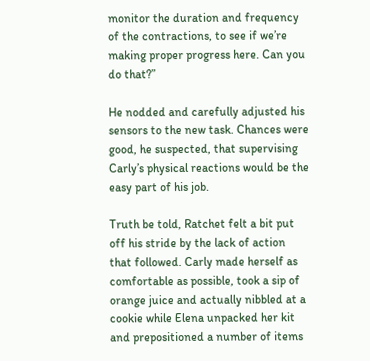monitor the duration and frequency of the contractions, to see if we’re making proper progress here. Can you do that?”

He nodded and carefully adjusted his sensors to the new task. Chances were good, he suspected, that supervising Carly’s physical reactions would be the easy part of his job.

Truth be told, Ratchet felt a bit put off his stride by the lack of action that followed. Carly made herself as comfortable as possible, took a sip of orange juice and actually nibbled at a cookie while Elena unpacked her kit and prepositioned a number of items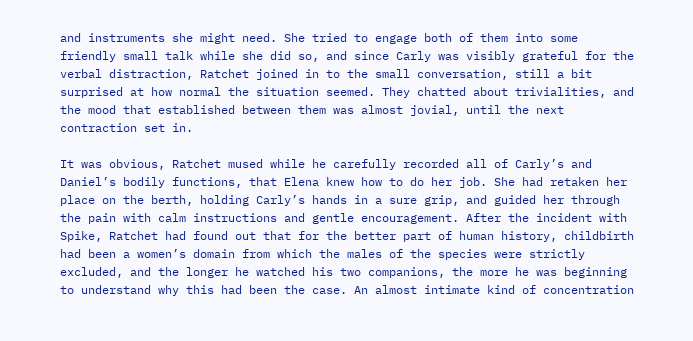and instruments she might need. She tried to engage both of them into some friendly small talk while she did so, and since Carly was visibly grateful for the verbal distraction, Ratchet joined in to the small conversation, still a bit surprised at how normal the situation seemed. They chatted about trivialities, and the mood that established between them was almost jovial, until the next contraction set in.

It was obvious, Ratchet mused while he carefully recorded all of Carly’s and Daniel’s bodily functions, that Elena knew how to do her job. She had retaken her place on the berth, holding Carly’s hands in a sure grip, and guided her through the pain with calm instructions and gentle encouragement. After the incident with Spike, Ratchet had found out that for the better part of human history, childbirth had been a women’s domain from which the males of the species were strictly excluded, and the longer he watched his two companions, the more he was beginning to understand why this had been the case. An almost intimate kind of concentration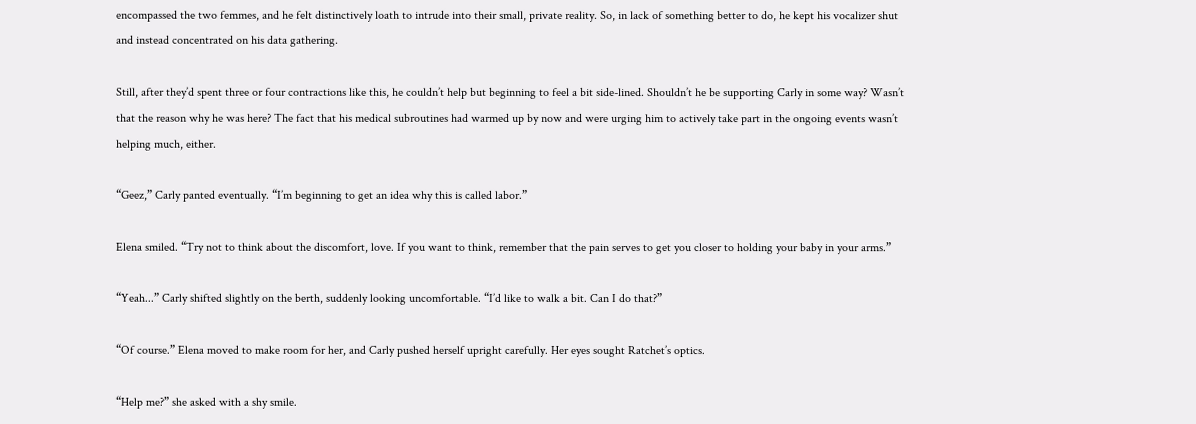encompassed the two femmes, and he felt distinctively loath to intrude into their small, private reality. So, in lack of something better to do, he kept his vocalizer shut and instead concentrated on his data gathering.

Still, after they’d spent three or four contractions like this, he couldn’t help but beginning to feel a bit side-lined. Shouldn’t he be supporting Carly in some way? Wasn’t that the reason why he was here? The fact that his medical subroutines had warmed up by now and were urging him to actively take part in the ongoing events wasn’t helping much, either.

“Geez,” Carly panted eventually. “I’m beginning to get an idea why this is called labor.”

Elena smiled. “Try not to think about the discomfort, love. If you want to think, remember that the pain serves to get you closer to holding your baby in your arms.”

“Yeah...” Carly shifted slightly on the berth, suddenly looking uncomfortable. “I’d like to walk a bit. Can I do that?”

“Of course.” Elena moved to make room for her, and Carly pushed herself upright carefully. Her eyes sought Ratchet’s optics.

“Help me?” she asked with a shy smile.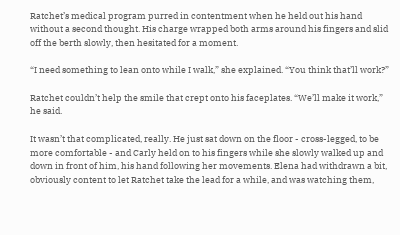Ratchet’s medical program purred in contentment when he held out his hand without a second thought. His charge wrapped both arms around his fingers and slid off the berth slowly, then hesitated for a moment.

“I need something to lean onto while I walk,” she explained. “You think that’ll work?”

Ratchet couldn’t help the smile that crept onto his faceplates. “We’ll make it work,” he said.

It wasn’t that complicated, really. He just sat down on the floor - cross-legged, to be more comfortable - and Carly held on to his fingers while she slowly walked up and down in front of him, his hand following her movements. Elena had withdrawn a bit, obviously content to let Ratchet take the lead for a while, and was watching them,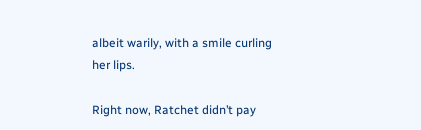albeit warily, with a smile curling her lips.

Right now, Ratchet didn’t pay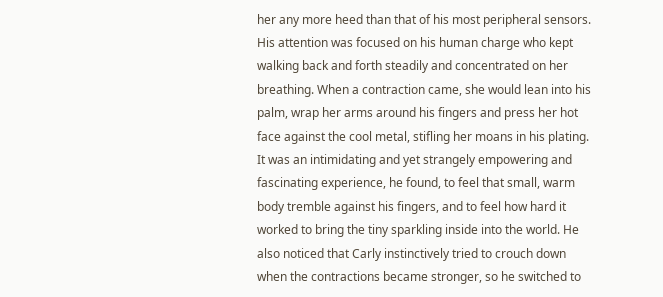her any more heed than that of his most peripheral sensors. His attention was focused on his human charge who kept walking back and forth steadily and concentrated on her breathing. When a contraction came, she would lean into his palm, wrap her arms around his fingers and press her hot face against the cool metal, stifling her moans in his plating. It was an intimidating and yet strangely empowering and fascinating experience, he found, to feel that small, warm body tremble against his fingers, and to feel how hard it worked to bring the tiny sparkling inside into the world. He also noticed that Carly instinctively tried to crouch down when the contractions became stronger, so he switched to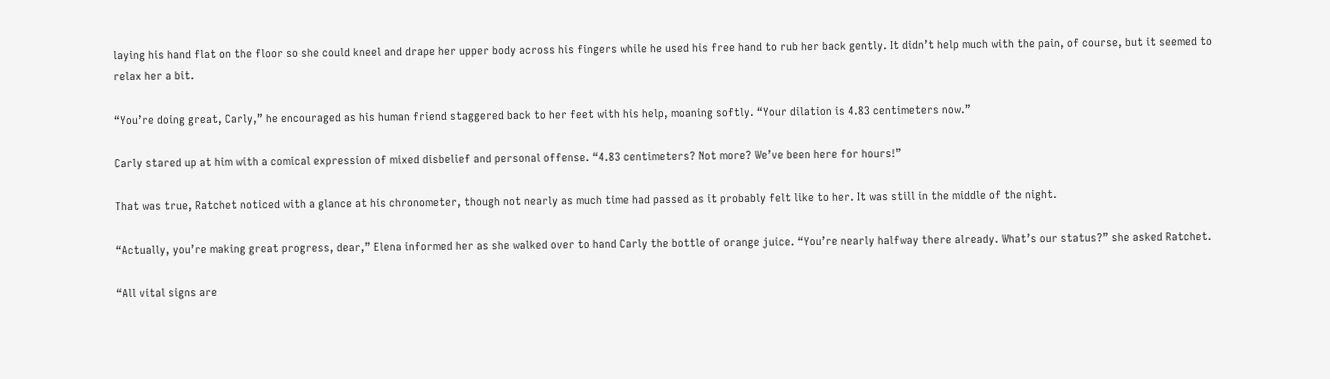laying his hand flat on the floor so she could kneel and drape her upper body across his fingers while he used his free hand to rub her back gently. It didn’t help much with the pain, of course, but it seemed to relax her a bit.

“You’re doing great, Carly,” he encouraged as his human friend staggered back to her feet with his help, moaning softly. “Your dilation is 4.83 centimeters now.”

Carly stared up at him with a comical expression of mixed disbelief and personal offense. “4.83 centimeters? Not more? We’ve been here for hours!”

That was true, Ratchet noticed with a glance at his chronometer, though not nearly as much time had passed as it probably felt like to her. It was still in the middle of the night.

“Actually, you’re making great progress, dear,” Elena informed her as she walked over to hand Carly the bottle of orange juice. “You’re nearly halfway there already. What’s our status?” she asked Ratchet.

“All vital signs are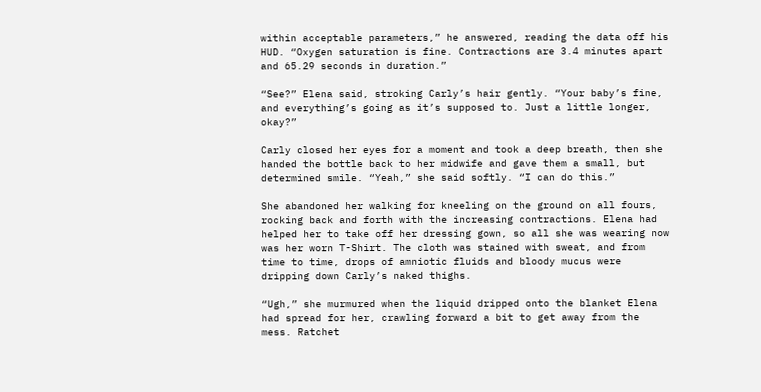within acceptable parameters,” he answered, reading the data off his HUD. “Oxygen saturation is fine. Contractions are 3.4 minutes apart and 65.29 seconds in duration.”

“See?” Elena said, stroking Carly’s hair gently. “Your baby’s fine, and everything’s going as it’s supposed to. Just a little longer, okay?”

Carly closed her eyes for a moment and took a deep breath, then she handed the bottle back to her midwife and gave them a small, but determined smile. “Yeah,” she said softly. “I can do this.”

She abandoned her walking for kneeling on the ground on all fours, rocking back and forth with the increasing contractions. Elena had helped her to take off her dressing gown, so all she was wearing now was her worn T-Shirt. The cloth was stained with sweat, and from time to time, drops of amniotic fluids and bloody mucus were dripping down Carly’s naked thighs.

“Ugh,” she murmured when the liquid dripped onto the blanket Elena had spread for her, crawling forward a bit to get away from the mess. Ratchet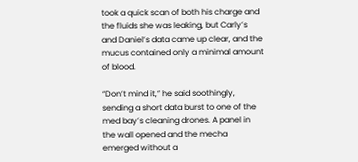took a quick scan of both his charge and the fluids she was leaking, but Carly’s and Daniel’s data came up clear, and the mucus contained only a minimal amount of blood.

“Don’t mind it,” he said soothingly, sending a short data burst to one of the med bay’s cleaning drones. A panel in the wall opened and the mecha emerged without a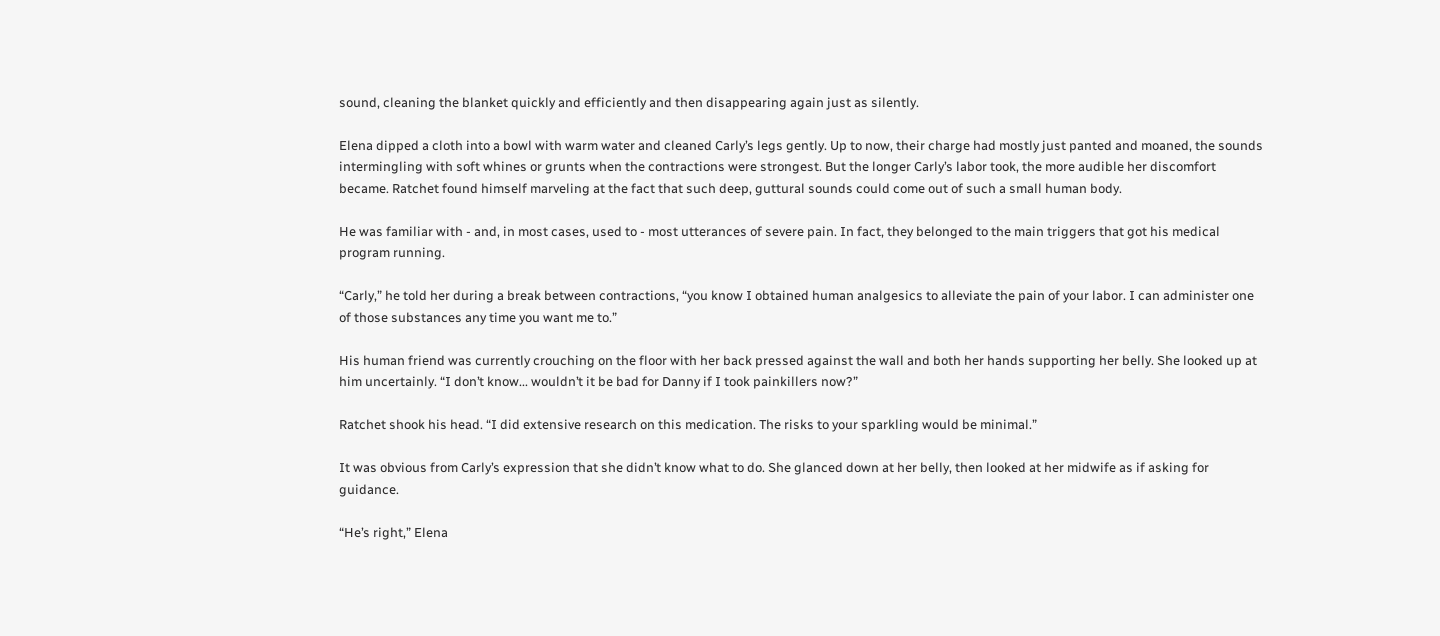sound, cleaning the blanket quickly and efficiently and then disappearing again just as silently.

Elena dipped a cloth into a bowl with warm water and cleaned Carly’s legs gently. Up to now, their charge had mostly just panted and moaned, the sounds intermingling with soft whines or grunts when the contractions were strongest. But the longer Carly’s labor took, the more audible her discomfort became. Ratchet found himself marveling at the fact that such deep, guttural sounds could come out of such a small human body.

He was familiar with - and, in most cases, used to - most utterances of severe pain. In fact, they belonged to the main triggers that got his medical program running.

“Carly,” he told her during a break between contractions, “you know I obtained human analgesics to alleviate the pain of your labor. I can administer one of those substances any time you want me to.”

His human friend was currently crouching on the floor with her back pressed against the wall and both her hands supporting her belly. She looked up at him uncertainly. “I don’t know... wouldn’t it be bad for Danny if I took painkillers now?”

Ratchet shook his head. “I did extensive research on this medication. The risks to your sparkling would be minimal.”

It was obvious from Carly’s expression that she didn’t know what to do. She glanced down at her belly, then looked at her midwife as if asking for guidance.

“He’s right,” Elena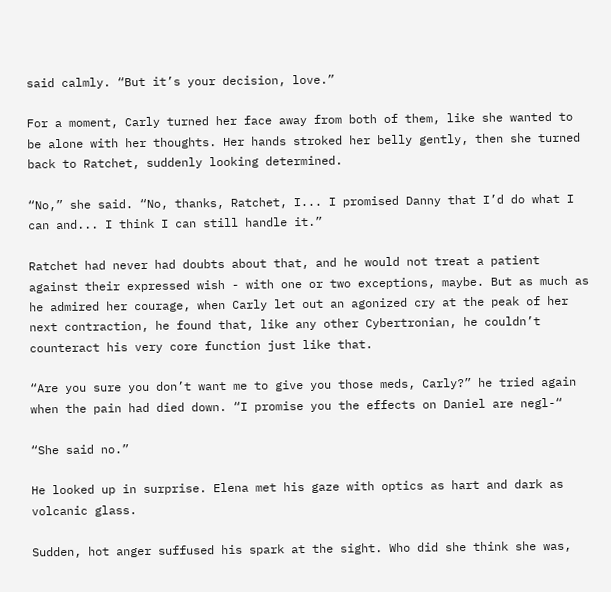said calmly. “But it’s your decision, love.”

For a moment, Carly turned her face away from both of them, like she wanted to be alone with her thoughts. Her hands stroked her belly gently, then she turned back to Ratchet, suddenly looking determined.

“No,” she said. “No, thanks, Ratchet, I... I promised Danny that I’d do what I can and... I think I can still handle it.”

Ratchet had never had doubts about that, and he would not treat a patient against their expressed wish - with one or two exceptions, maybe. But as much as he admired her courage, when Carly let out an agonized cry at the peak of her next contraction, he found that, like any other Cybertronian, he couldn’t counteract his very core function just like that.

“Are you sure you don’t want me to give you those meds, Carly?” he tried again when the pain had died down. “I promise you the effects on Daniel are negl-“

“She said no.”

He looked up in surprise. Elena met his gaze with optics as hart and dark as volcanic glass.

Sudden, hot anger suffused his spark at the sight. Who did she think she was,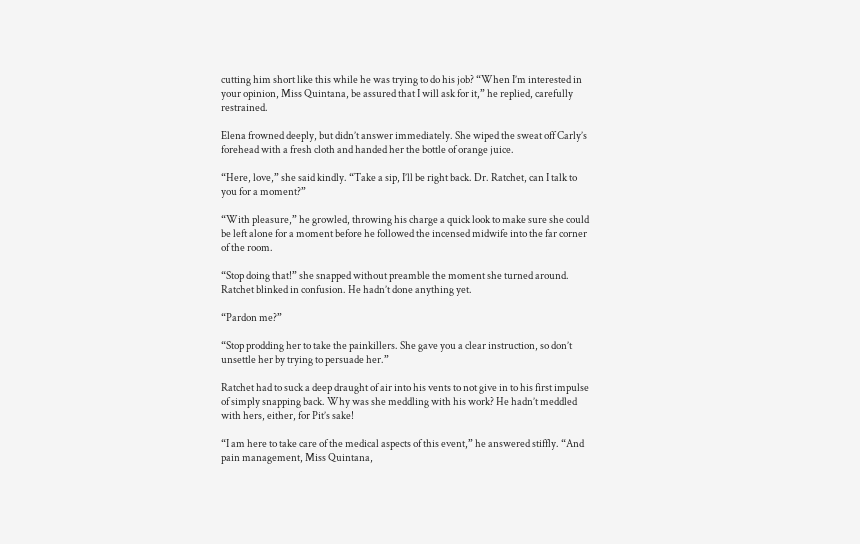cutting him short like this while he was trying to do his job? “When I’m interested in your opinion, Miss Quintana, be assured that I will ask for it,” he replied, carefully restrained.

Elena frowned deeply, but didn’t answer immediately. She wiped the sweat off Carly’s forehead with a fresh cloth and handed her the bottle of orange juice.

“Here, love,” she said kindly. “Take a sip, I’ll be right back. Dr. Ratchet, can I talk to you for a moment?”

“With pleasure,” he growled, throwing his charge a quick look to make sure she could be left alone for a moment before he followed the incensed midwife into the far corner of the room.

“Stop doing that!” she snapped without preamble the moment she turned around. Ratchet blinked in confusion. He hadn’t done anything yet.

“Pardon me?”

“Stop prodding her to take the painkillers. She gave you a clear instruction, so don’t unsettle her by trying to persuade her.”

Ratchet had to suck a deep draught of air into his vents to not give in to his first impulse of simply snapping back. Why was she meddling with his work? He hadn’t meddled with hers, either, for Pit’s sake!

“I am here to take care of the medical aspects of this event,” he answered stiffly. “And pain management, Miss Quintana,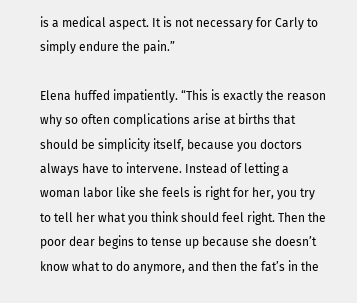is a medical aspect. It is not necessary for Carly to simply endure the pain.”

Elena huffed impatiently. “This is exactly the reason why so often complications arise at births that should be simplicity itself, because you doctors always have to intervene. Instead of letting a woman labor like she feels is right for her, you try to tell her what you think should feel right. Then the poor dear begins to tense up because she doesn’t know what to do anymore, and then the fat’s in the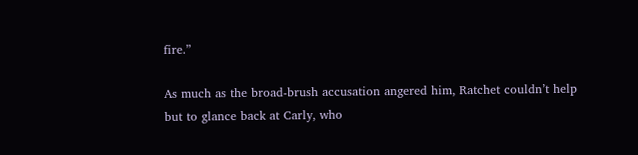fire.”

As much as the broad-brush accusation angered him, Ratchet couldn’t help but to glance back at Carly, who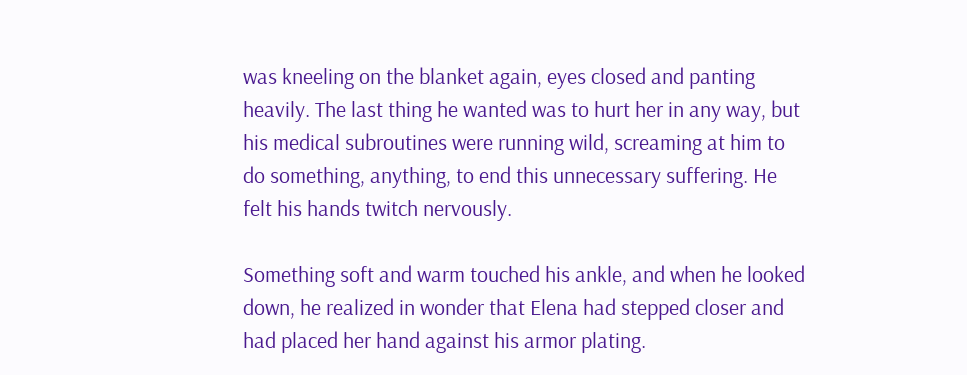was kneeling on the blanket again, eyes closed and panting heavily. The last thing he wanted was to hurt her in any way, but his medical subroutines were running wild, screaming at him to do something, anything, to end this unnecessary suffering. He felt his hands twitch nervously.

Something soft and warm touched his ankle, and when he looked down, he realized in wonder that Elena had stepped closer and had placed her hand against his armor plating.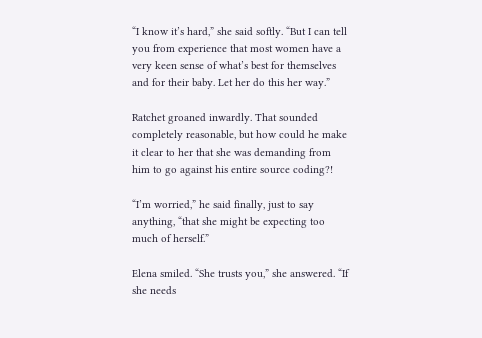“I know it’s hard,” she said softly. “But I can tell you from experience that most women have a very keen sense of what’s best for themselves and for their baby. Let her do this her way.”

Ratchet groaned inwardly. That sounded completely reasonable, but how could he make it clear to her that she was demanding from him to go against his entire source coding?!

“I’m worried,” he said finally, just to say anything, “that she might be expecting too much of herself.”

Elena smiled. “She trusts you,” she answered. “If she needs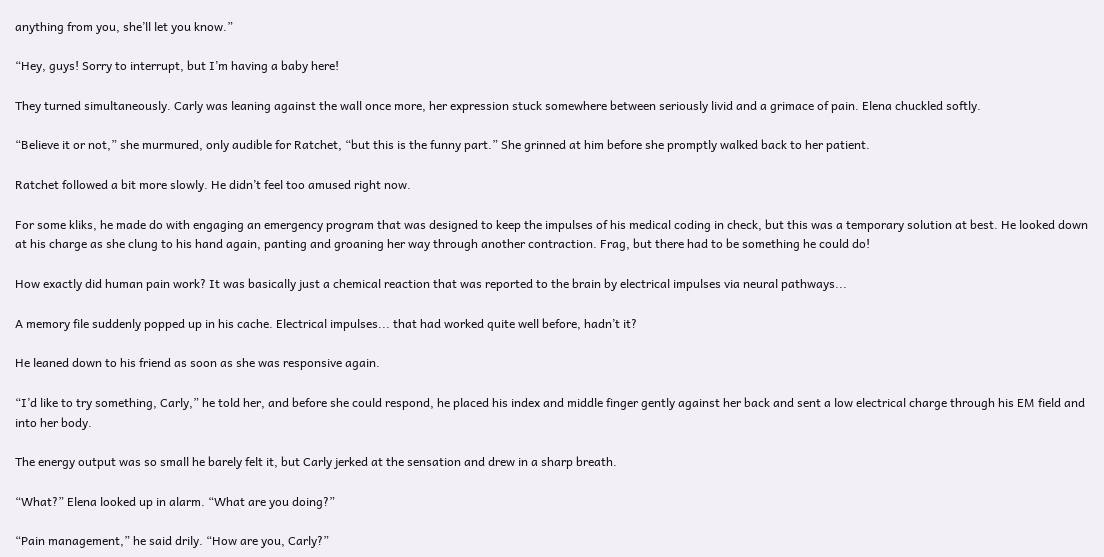anything from you, she’ll let you know.”

“Hey, guys! Sorry to interrupt, but I’m having a baby here!

They turned simultaneously. Carly was leaning against the wall once more, her expression stuck somewhere between seriously livid and a grimace of pain. Elena chuckled softly.

“Believe it or not,” she murmured, only audible for Ratchet, “but this is the funny part.” She grinned at him before she promptly walked back to her patient.

Ratchet followed a bit more slowly. He didn’t feel too amused right now.

For some kliks, he made do with engaging an emergency program that was designed to keep the impulses of his medical coding in check, but this was a temporary solution at best. He looked down at his charge as she clung to his hand again, panting and groaning her way through another contraction. Frag, but there had to be something he could do!

How exactly did human pain work? It was basically just a chemical reaction that was reported to the brain by electrical impulses via neural pathways...

A memory file suddenly popped up in his cache. Electrical impulses... that had worked quite well before, hadn’t it?

He leaned down to his friend as soon as she was responsive again.

“I’d like to try something, Carly,” he told her, and before she could respond, he placed his index and middle finger gently against her back and sent a low electrical charge through his EM field and into her body.

The energy output was so small he barely felt it, but Carly jerked at the sensation and drew in a sharp breath.

“What?” Elena looked up in alarm. “What are you doing?”

“Pain management,” he said drily. “How are you, Carly?”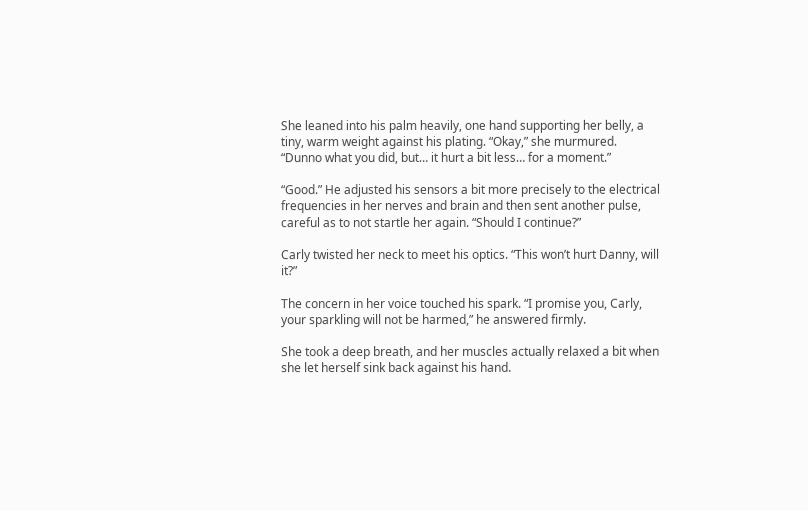She leaned into his palm heavily, one hand supporting her belly, a tiny, warm weight against his plating. “Okay,” she murmured. “Dunno what you did, but… it hurt a bit less… for a moment.”

“Good.” He adjusted his sensors a bit more precisely to the electrical frequencies in her nerves and brain and then sent another pulse, careful as to not startle her again. “Should I continue?”

Carly twisted her neck to meet his optics. “This won’t hurt Danny, will it?”

The concern in her voice touched his spark. “I promise you, Carly, your sparkling will not be harmed,” he answered firmly.

She took a deep breath, and her muscles actually relaxed a bit when she let herself sink back against his hand.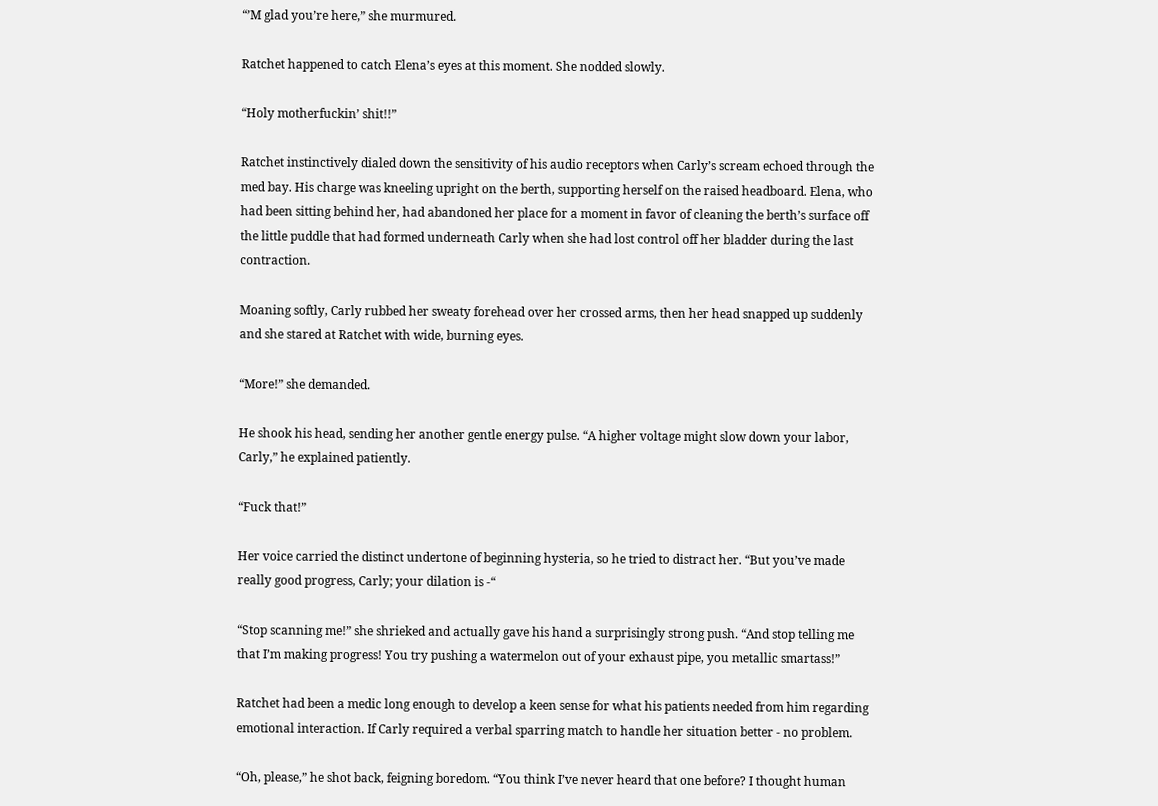“’M glad you’re here,” she murmured.

Ratchet happened to catch Elena’s eyes at this moment. She nodded slowly.

“Holy motherfuckin’ shit!!”

Ratchet instinctively dialed down the sensitivity of his audio receptors when Carly’s scream echoed through the med bay. His charge was kneeling upright on the berth, supporting herself on the raised headboard. Elena, who had been sitting behind her, had abandoned her place for a moment in favor of cleaning the berth’s surface off the little puddle that had formed underneath Carly when she had lost control off her bladder during the last contraction.

Moaning softly, Carly rubbed her sweaty forehead over her crossed arms, then her head snapped up suddenly and she stared at Ratchet with wide, burning eyes.

“More!” she demanded.

He shook his head, sending her another gentle energy pulse. “A higher voltage might slow down your labor, Carly,” he explained patiently.

“Fuck that!”

Her voice carried the distinct undertone of beginning hysteria, so he tried to distract her. “But you’ve made really good progress, Carly; your dilation is -“

“Stop scanning me!” she shrieked and actually gave his hand a surprisingly strong push. “And stop telling me that I’m making progress! You try pushing a watermelon out of your exhaust pipe, you metallic smartass!”

Ratchet had been a medic long enough to develop a keen sense for what his patients needed from him regarding emotional interaction. If Carly required a verbal sparring match to handle her situation better - no problem.

“Oh, please,” he shot back, feigning boredom. “You think I’ve never heard that one before? I thought human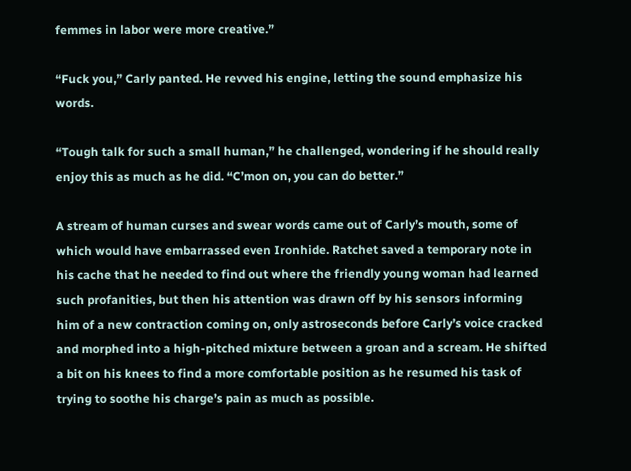femmes in labor were more creative.”

“Fuck you,” Carly panted. He revved his engine, letting the sound emphasize his words.

“Tough talk for such a small human,” he challenged, wondering if he should really enjoy this as much as he did. “C’mon on, you can do better.”

A stream of human curses and swear words came out of Carly’s mouth, some of which would have embarrassed even Ironhide. Ratchet saved a temporary note in his cache that he needed to find out where the friendly young woman had learned such profanities, but then his attention was drawn off by his sensors informing him of a new contraction coming on, only astroseconds before Carly’s voice cracked and morphed into a high-pitched mixture between a groan and a scream. He shifted a bit on his knees to find a more comfortable position as he resumed his task of trying to soothe his charge’s pain as much as possible.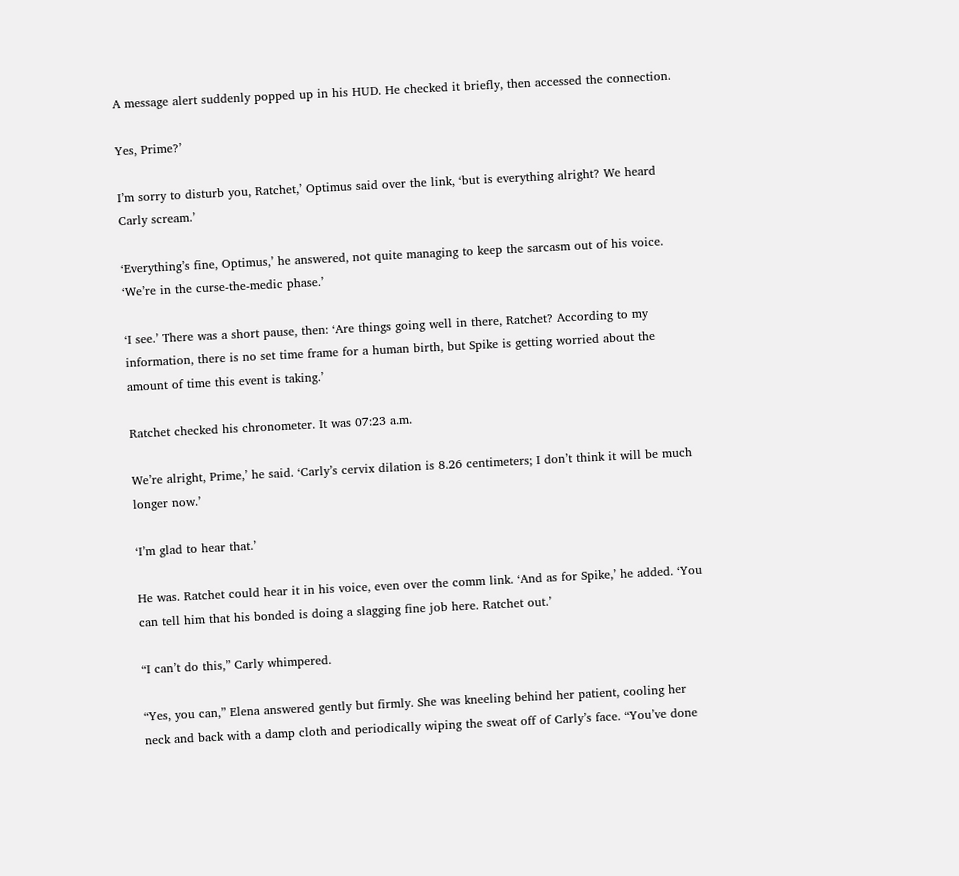A message alert suddenly popped up in his HUD. He checked it briefly, then accessed the connection.

Yes, Prime?’

I’m sorry to disturb you, Ratchet,’ Optimus said over the link, ‘but is everything alright? We heard Carly scream.’

‘Everything’s fine, Optimus,’ he answered, not quite managing to keep the sarcasm out of his voice. ‘We’re in the curse-the-medic phase.’

‘I see.’ There was a short pause, then: ‘Are things going well in there, Ratchet? According to my information, there is no set time frame for a human birth, but Spike is getting worried about the amount of time this event is taking.’

Ratchet checked his chronometer. It was 07:23 a.m.

We’re alright, Prime,’ he said. ‘Carly’s cervix dilation is 8.26 centimeters; I don’t think it will be much longer now.’

‘I’m glad to hear that.’

He was. Ratchet could hear it in his voice, even over the comm link. ‘And as for Spike,’ he added. ‘You can tell him that his bonded is doing a slagging fine job here. Ratchet out.’

“I can’t do this,” Carly whimpered.

“Yes, you can,” Elena answered gently but firmly. She was kneeling behind her patient, cooling her neck and back with a damp cloth and periodically wiping the sweat off of Carly’s face. “You’ve done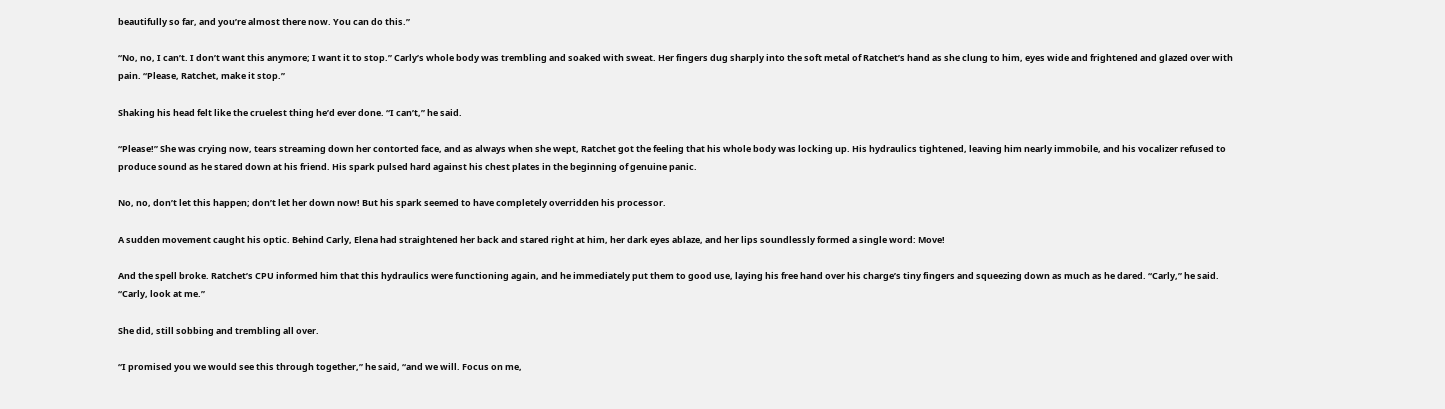beautifully so far, and you’re almost there now. You can do this.”

“No, no, I can’t. I don’t want this anymore; I want it to stop.” Carly’s whole body was trembling and soaked with sweat. Her fingers dug sharply into the soft metal of Ratchet’s hand as she clung to him, eyes wide and frightened and glazed over with pain. “Please, Ratchet, make it stop.”

Shaking his head felt like the cruelest thing he’d ever done. “I can’t,” he said.

“Please!” She was crying now, tears streaming down her contorted face, and as always when she wept, Ratchet got the feeling that his whole body was locking up. His hydraulics tightened, leaving him nearly immobile, and his vocalizer refused to produce sound as he stared down at his friend. His spark pulsed hard against his chest plates in the beginning of genuine panic.

No, no, don’t let this happen; don’t let her down now! But his spark seemed to have completely overridden his processor.

A sudden movement caught his optic. Behind Carly, Elena had straightened her back and stared right at him, her dark eyes ablaze, and her lips soundlessly formed a single word: Move!

And the spell broke. Ratchet’s CPU informed him that this hydraulics were functioning again, and he immediately put them to good use, laying his free hand over his charge’s tiny fingers and squeezing down as much as he dared. “Carly,” he said. “Carly, look at me.”

She did, still sobbing and trembling all over.

“I promised you we would see this through together,” he said, “and we will. Focus on me,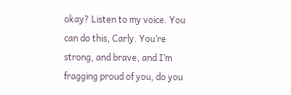okay? Listen to my voice. You can do this, Carly. You’re strong, and brave, and I’m fragging proud of you, do you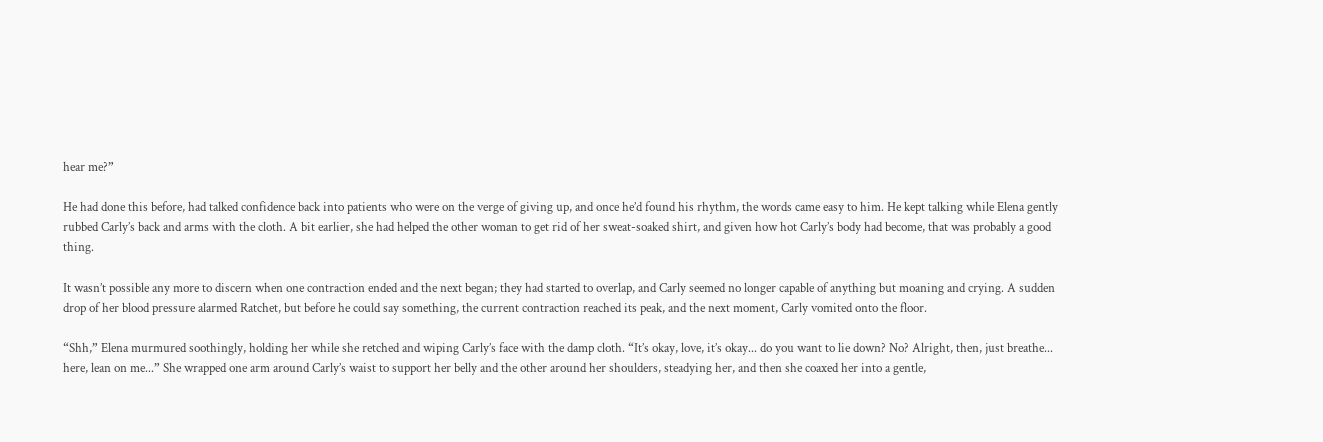hear me?”

He had done this before, had talked confidence back into patients who were on the verge of giving up, and once he’d found his rhythm, the words came easy to him. He kept talking while Elena gently rubbed Carly’s back and arms with the cloth. A bit earlier, she had helped the other woman to get rid of her sweat-soaked shirt, and given how hot Carly’s body had become, that was probably a good thing.

It wasn’t possible any more to discern when one contraction ended and the next began; they had started to overlap, and Carly seemed no longer capable of anything but moaning and crying. A sudden drop of her blood pressure alarmed Ratchet, but before he could say something, the current contraction reached its peak, and the next moment, Carly vomited onto the floor.

“Shh,” Elena murmured soothingly, holding her while she retched and wiping Carly’s face with the damp cloth. “It’s okay, love, it’s okay... do you want to lie down? No? Alright, then, just breathe... here, lean on me...” She wrapped one arm around Carly’s waist to support her belly and the other around her shoulders, steadying her, and then she coaxed her into a gentle,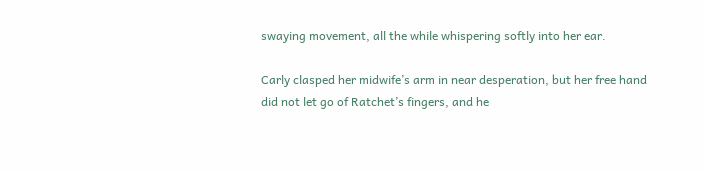swaying movement, all the while whispering softly into her ear.

Carly clasped her midwife’s arm in near desperation, but her free hand did not let go of Ratchet’s fingers, and he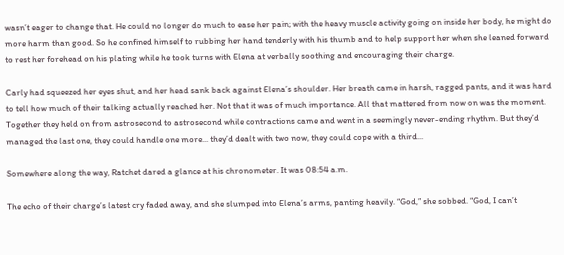wasn’t eager to change that. He could no longer do much to ease her pain; with the heavy muscle activity going on inside her body, he might do more harm than good. So he confined himself to rubbing her hand tenderly with his thumb and to help support her when she leaned forward to rest her forehead on his plating while he took turns with Elena at verbally soothing and encouraging their charge.

Carly had squeezed her eyes shut, and her head sank back against Elena’s shoulder. Her breath came in harsh, ragged pants, and it was hard to tell how much of their talking actually reached her. Not that it was of much importance. All that mattered from now on was the moment. Together they held on from astrosecond to astrosecond while contractions came and went in a seemingly never-ending rhythm. But they’d managed the last one, they could handle one more... they’d dealt with two now, they could cope with a third...

Somewhere along the way, Ratchet dared a glance at his chronometer. It was 08:54 a.m.

The echo of their charge’s latest cry faded away, and she slumped into Elena’s arms, panting heavily. “God,” she sobbed. “God, I can’t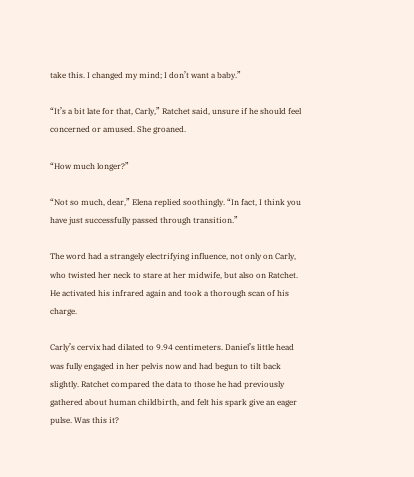take this. I changed my mind; I don’t want a baby.”

“It’s a bit late for that, Carly,” Ratchet said, unsure if he should feel concerned or amused. She groaned.

“How much longer?”

“Not so much, dear,” Elena replied soothingly. “In fact, I think you have just successfully passed through transition.”

The word had a strangely electrifying influence, not only on Carly, who twisted her neck to stare at her midwife, but also on Ratchet. He activated his infrared again and took a thorough scan of his charge.

Carly’s cervix had dilated to 9.94 centimeters. Daniel’s little head was fully engaged in her pelvis now and had begun to tilt back slightly. Ratchet compared the data to those he had previously gathered about human childbirth, and felt his spark give an eager pulse. Was this it?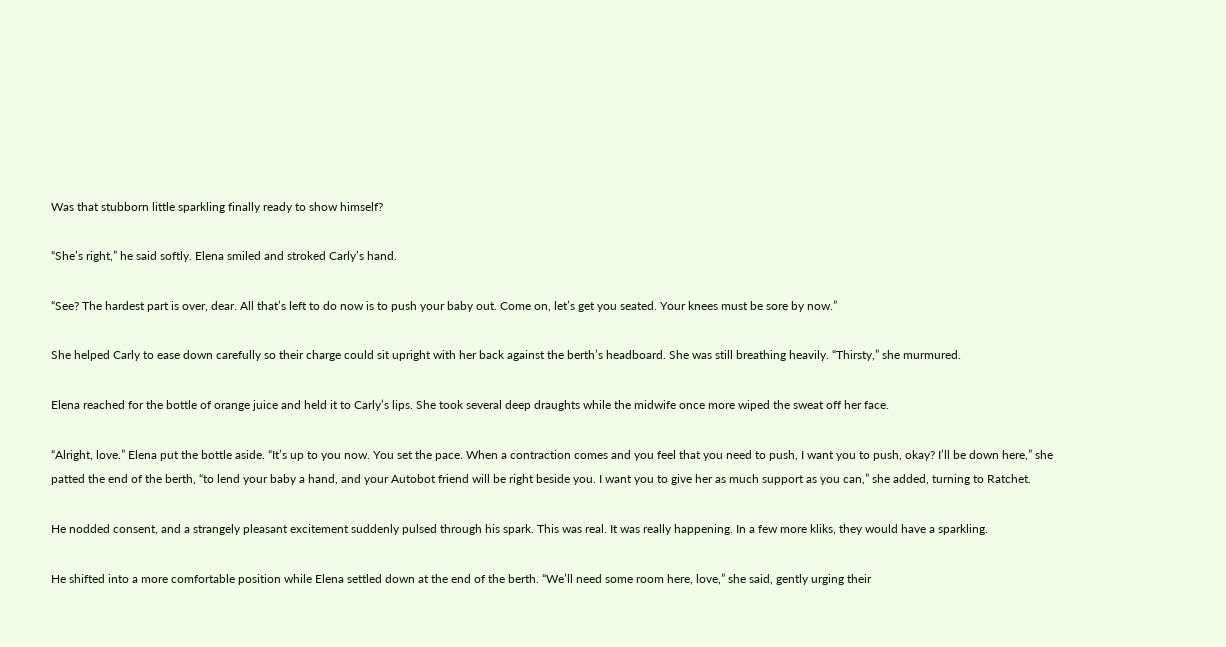Was that stubborn little sparkling finally ready to show himself?

“She’s right,” he said softly. Elena smiled and stroked Carly’s hand.

“See? The hardest part is over, dear. All that’s left to do now is to push your baby out. Come on, let’s get you seated. Your knees must be sore by now.”

She helped Carly to ease down carefully so their charge could sit upright with her back against the berth’s headboard. She was still breathing heavily. “Thirsty,” she murmured.

Elena reached for the bottle of orange juice and held it to Carly’s lips. She took several deep draughts while the midwife once more wiped the sweat off her face.

“Alright, love.” Elena put the bottle aside. “It’s up to you now. You set the pace. When a contraction comes and you feel that you need to push, I want you to push, okay? I’ll be down here,” she patted the end of the berth, “to lend your baby a hand, and your Autobot friend will be right beside you. I want you to give her as much support as you can,” she added, turning to Ratchet.

He nodded consent, and a strangely pleasant excitement suddenly pulsed through his spark. This was real. It was really happening. In a few more kliks, they would have a sparkling.

He shifted into a more comfortable position while Elena settled down at the end of the berth. “We’ll need some room here, love,” she said, gently urging their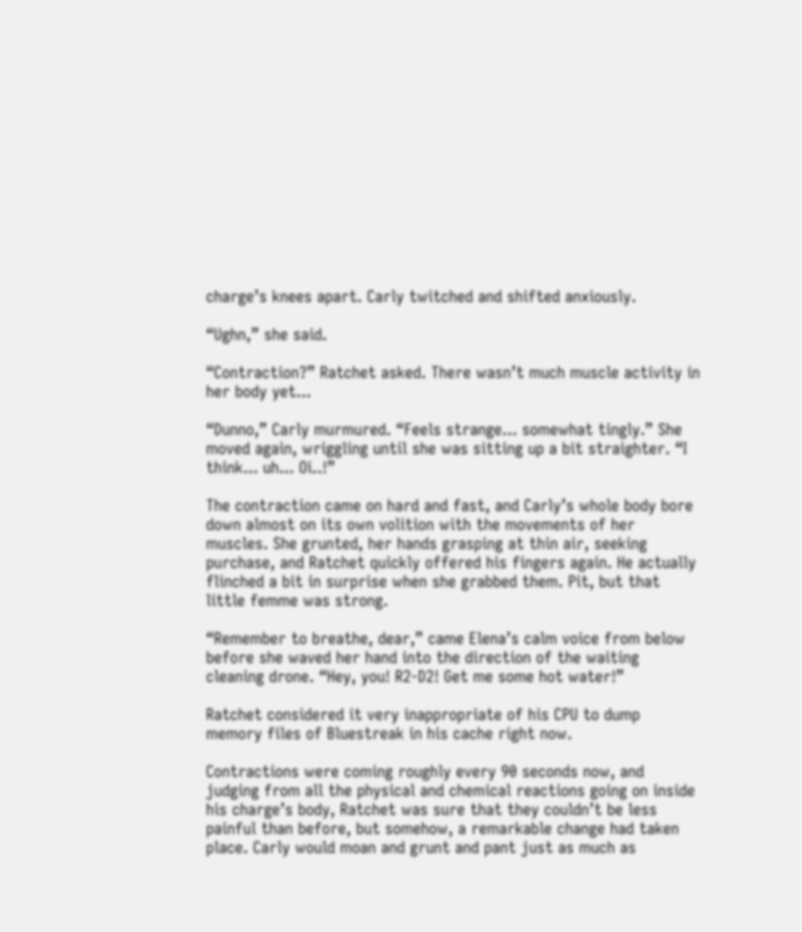charge’s knees apart. Carly twitched and shifted anxiously.

“Ughn,” she said.

“Contraction?” Ratchet asked. There wasn’t much muscle activity in her body yet...

“Dunno,” Carly murmured. “Feels strange... somewhat tingly.” She moved again, wriggling until she was sitting up a bit straighter. “I think... uh... Oi..!”

The contraction came on hard and fast, and Carly’s whole body bore down almost on its own volition with the movements of her muscles. She grunted, her hands grasping at thin air, seeking purchase, and Ratchet quickly offered his fingers again. He actually flinched a bit in surprise when she grabbed them. Pit, but that little femme was strong.

“Remember to breathe, dear,” came Elena’s calm voice from below before she waved her hand into the direction of the waiting cleaning drone. “Hey, you! R2-D2! Get me some hot water!”

Ratchet considered it very inappropriate of his CPU to dump memory files of Bluestreak in his cache right now.

Contractions were coming roughly every 90 seconds now, and judging from all the physical and chemical reactions going on inside his charge’s body, Ratchet was sure that they couldn’t be less painful than before, but somehow, a remarkable change had taken place. Carly would moan and grunt and pant just as much as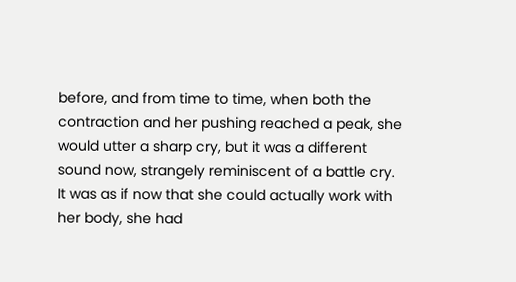before, and from time to time, when both the contraction and her pushing reached a peak, she would utter a sharp cry, but it was a different sound now, strangely reminiscent of a battle cry. It was as if now that she could actually work with her body, she had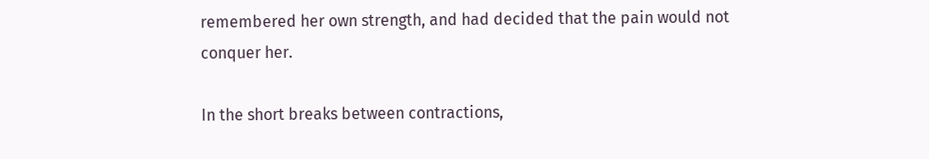remembered her own strength, and had decided that the pain would not conquer her.

In the short breaks between contractions,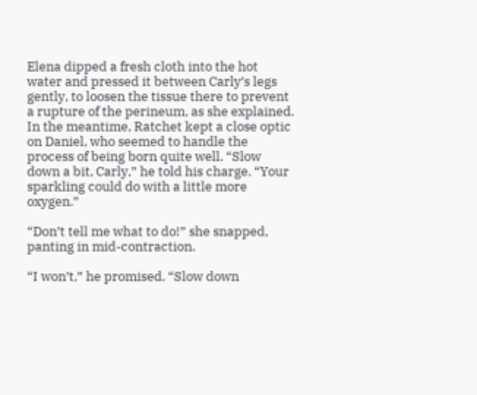Elena dipped a fresh cloth into the hot water and pressed it between Carly’s legs gently, to loosen the tissue there to prevent a rupture of the perineum, as she explained. In the meantime, Ratchet kept a close optic on Daniel, who seemed to handle the process of being born quite well. “Slow down a bit, Carly,” he told his charge. “Your sparkling could do with a little more oxygen.”

“Don’t tell me what to do!” she snapped, panting in mid-contraction.

“I won’t,” he promised. “Slow down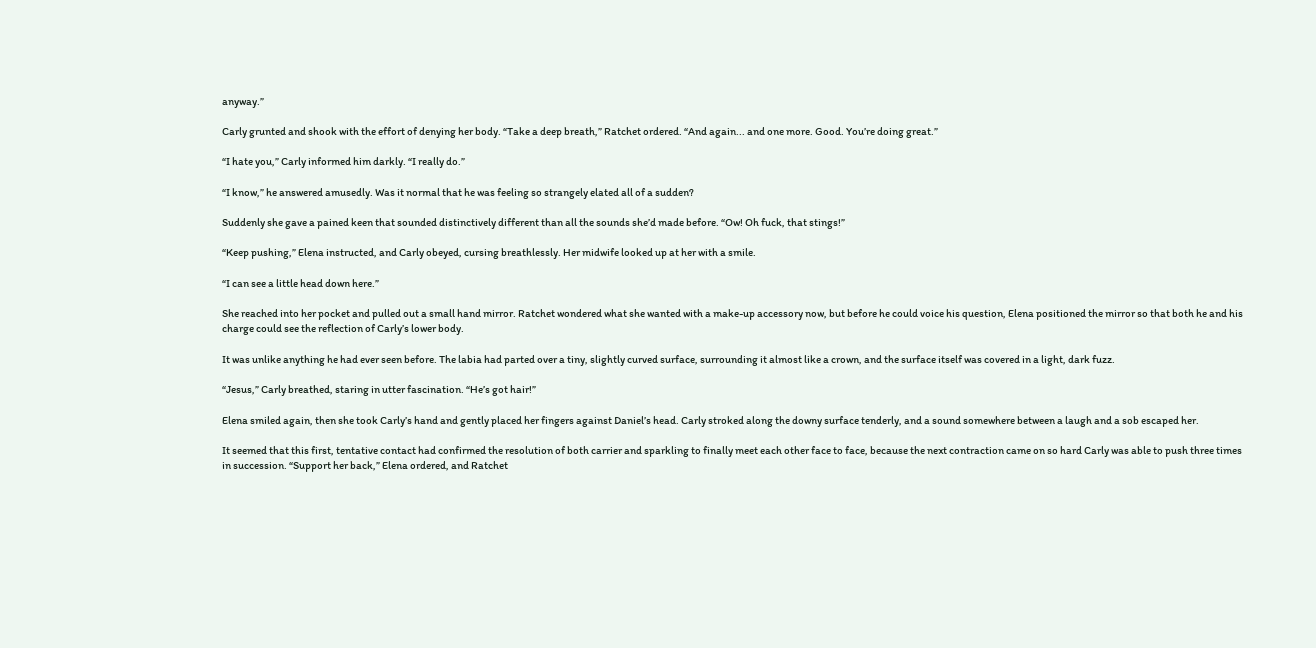anyway.”

Carly grunted and shook with the effort of denying her body. “Take a deep breath,” Ratchet ordered. “And again... and one more. Good. You’re doing great.”

“I hate you,” Carly informed him darkly. “I really do.”

“I know,” he answered amusedly. Was it normal that he was feeling so strangely elated all of a sudden?

Suddenly she gave a pained keen that sounded distinctively different than all the sounds she’d made before. “Ow! Oh fuck, that stings!”

“Keep pushing,” Elena instructed, and Carly obeyed, cursing breathlessly. Her midwife looked up at her with a smile.

“I can see a little head down here.”

She reached into her pocket and pulled out a small hand mirror. Ratchet wondered what she wanted with a make-up accessory now, but before he could voice his question, Elena positioned the mirror so that both he and his charge could see the reflection of Carly’s lower body.

It was unlike anything he had ever seen before. The labia had parted over a tiny, slightly curved surface, surrounding it almost like a crown, and the surface itself was covered in a light, dark fuzz.

“Jesus,” Carly breathed, staring in utter fascination. “He’s got hair!”

Elena smiled again, then she took Carly’s hand and gently placed her fingers against Daniel’s head. Carly stroked along the downy surface tenderly, and a sound somewhere between a laugh and a sob escaped her.

It seemed that this first, tentative contact had confirmed the resolution of both carrier and sparkling to finally meet each other face to face, because the next contraction came on so hard Carly was able to push three times in succession. “Support her back,” Elena ordered, and Ratchet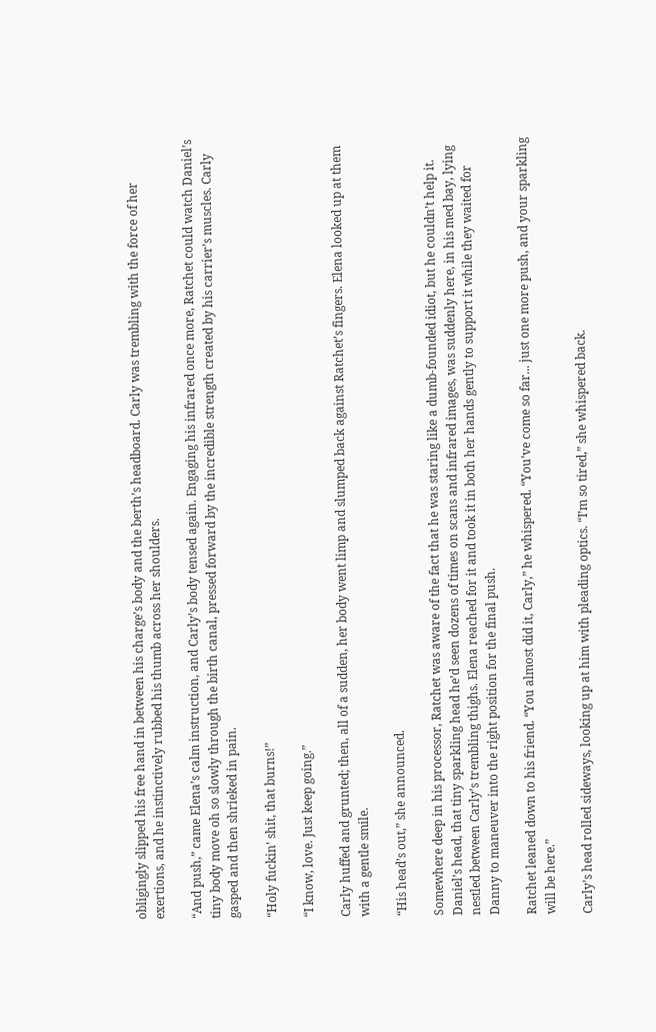obligingly slipped his free hand in between his charge’s body and the berth’s headboard. Carly was trembling with the force of her exertions, and he instinctively rubbed his thumb across her shoulders.

“And push,” came Elena’s calm instruction, and Carly’s body tensed again. Engaging his infrared once more, Ratchet could watch Daniel’s tiny body move oh so slowly through the birth canal, pressed forward by the incredible strength created by his carrier’s muscles. Carly gasped and then shrieked in pain.

“Holy fuckin’ shit, that burns!”

“I know, love. Just keep going.”

Carly huffed and grunted; then, all of a sudden, her body went limp and slumped back against Ratchet’s fingers. Elena looked up at them with a gentle smile.

“His head’s out,” she announced.

Somewhere deep in his processor, Ratchet was aware of the fact that he was staring like a dumb-founded idiot, but he couldn’t help it. Daniel’s head, that tiny sparkling head he’d seen dozens of times on scans and infrared images, was suddenly here, in his med bay, lying nestled between Carly’s trembling thighs. Elena reached for it and took it in both her hands gently to support it while they waited for Danny to maneuver into the right position for the final push.

Ratchet leaned down to his friend. “You almost did it, Carly,” he whispered. “You’ve come so far... just one more push, and your sparkling will be here.”

Carly’s head rolled sideways, looking up at him with pleading optics. “I’m so tired,” she whispered back.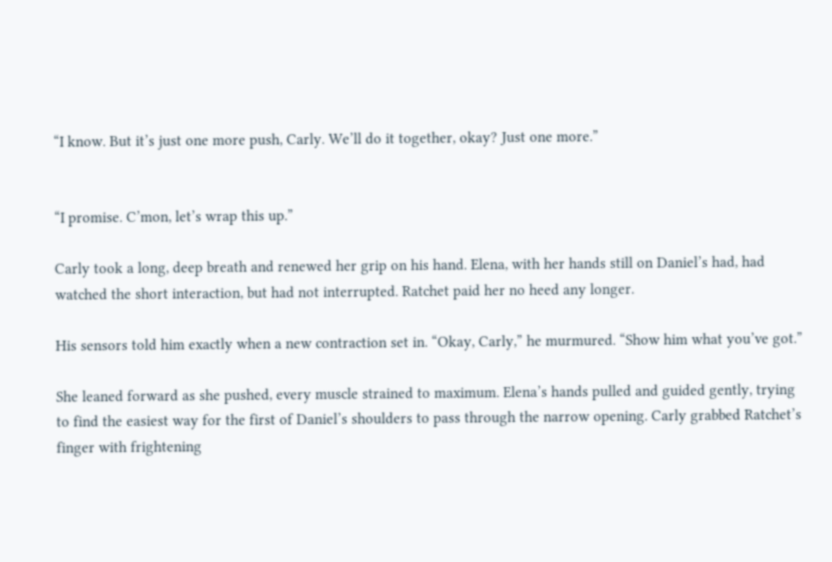“I know. But it’s just one more push, Carly. We’ll do it together, okay? Just one more.”


“I promise. C’mon, let’s wrap this up.”

Carly took a long, deep breath and renewed her grip on his hand. Elena, with her hands still on Daniel’s had, had watched the short interaction, but had not interrupted. Ratchet paid her no heed any longer.

His sensors told him exactly when a new contraction set in. “Okay, Carly,” he murmured. “Show him what you’ve got.”

She leaned forward as she pushed, every muscle strained to maximum. Elena’s hands pulled and guided gently, trying to find the easiest way for the first of Daniel’s shoulders to pass through the narrow opening. Carly grabbed Ratchet’s finger with frightening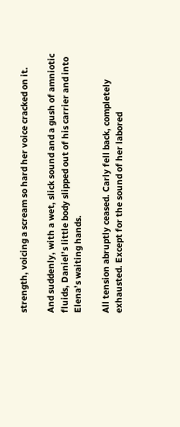strength, voicing a scream so hard her voice cracked on it.

And suddenly, with a wet, slick sound and a gush of amniotic fluids, Daniel’s little body slipped out of his carrier and into Elena’s waiting hands.

All tension abruptly ceased. Carly fell back, completely exhausted. Except for the sound of her labored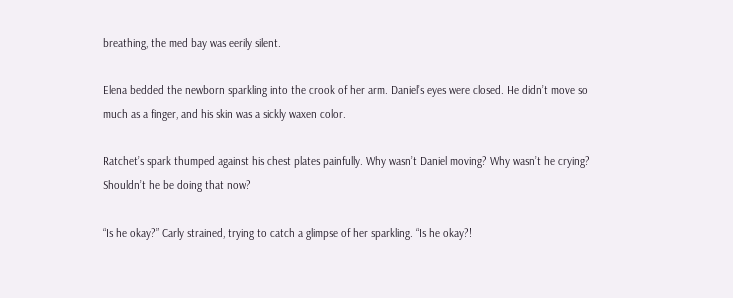breathing, the med bay was eerily silent.

Elena bedded the newborn sparkling into the crook of her arm. Daniel’s eyes were closed. He didn’t move so much as a finger, and his skin was a sickly waxen color.

Ratchet’s spark thumped against his chest plates painfully. Why wasn’t Daniel moving? Why wasn’t he crying? Shouldn’t he be doing that now?

“Is he okay?” Carly strained, trying to catch a glimpse of her sparkling. “Is he okay?!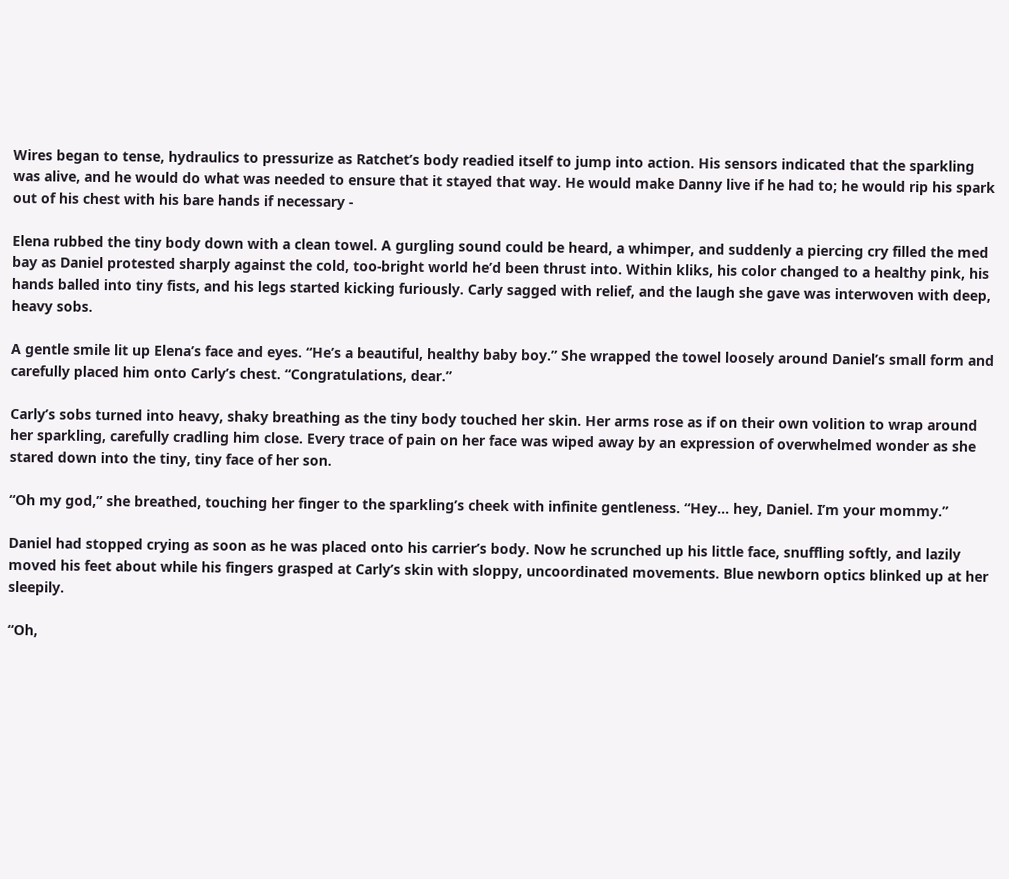Wires began to tense, hydraulics to pressurize as Ratchet’s body readied itself to jump into action. His sensors indicated that the sparkling was alive, and he would do what was needed to ensure that it stayed that way. He would make Danny live if he had to; he would rip his spark out of his chest with his bare hands if necessary -

Elena rubbed the tiny body down with a clean towel. A gurgling sound could be heard, a whimper, and suddenly a piercing cry filled the med bay as Daniel protested sharply against the cold, too-bright world he’d been thrust into. Within kliks, his color changed to a healthy pink, his hands balled into tiny fists, and his legs started kicking furiously. Carly sagged with relief, and the laugh she gave was interwoven with deep, heavy sobs.

A gentle smile lit up Elena’s face and eyes. “He’s a beautiful, healthy baby boy.” She wrapped the towel loosely around Daniel’s small form and carefully placed him onto Carly’s chest. “Congratulations, dear.”

Carly’s sobs turned into heavy, shaky breathing as the tiny body touched her skin. Her arms rose as if on their own volition to wrap around her sparkling, carefully cradling him close. Every trace of pain on her face was wiped away by an expression of overwhelmed wonder as she stared down into the tiny, tiny face of her son.

“Oh my god,” she breathed, touching her finger to the sparkling’s cheek with infinite gentleness. “Hey... hey, Daniel. I’m your mommy.”

Daniel had stopped crying as soon as he was placed onto his carrier’s body. Now he scrunched up his little face, snuffling softly, and lazily moved his feet about while his fingers grasped at Carly’s skin with sloppy, uncoordinated movements. Blue newborn optics blinked up at her sleepily.

“Oh,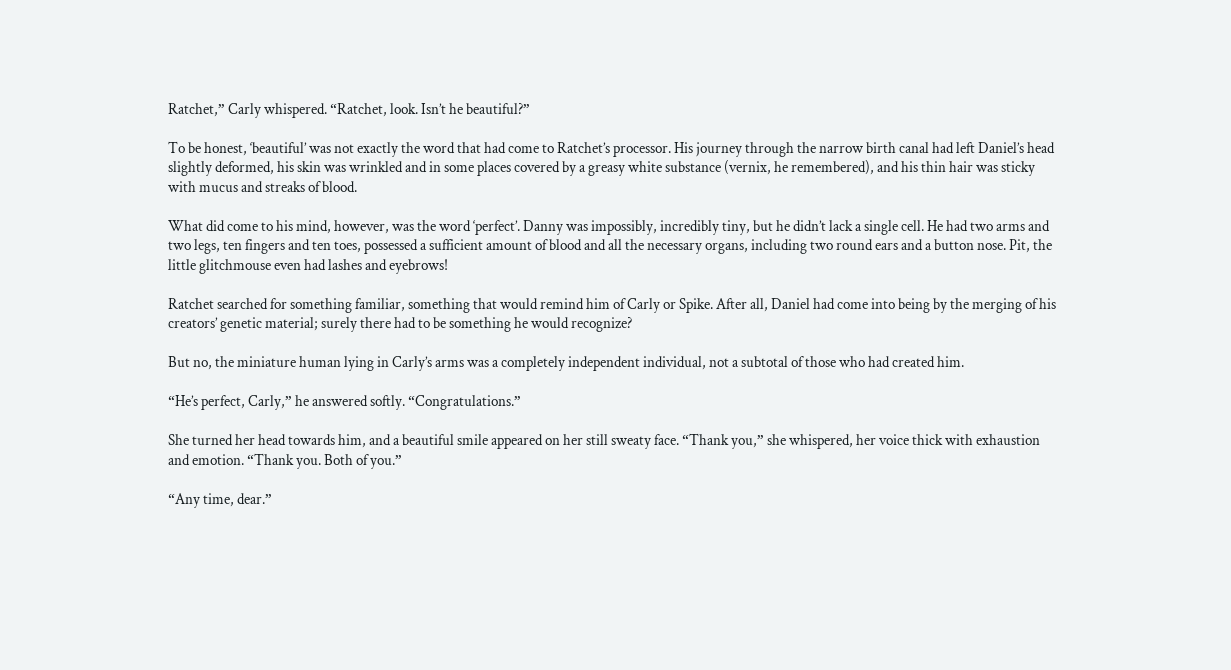Ratchet,” Carly whispered. “Ratchet, look. Isn’t he beautiful?”

To be honest, ‘beautiful’ was not exactly the word that had come to Ratchet’s processor. His journey through the narrow birth canal had left Daniel’s head slightly deformed, his skin was wrinkled and in some places covered by a greasy white substance (vernix, he remembered), and his thin hair was sticky with mucus and streaks of blood.

What did come to his mind, however, was the word ‘perfect’. Danny was impossibly, incredibly tiny, but he didn’t lack a single cell. He had two arms and two legs, ten fingers and ten toes, possessed a sufficient amount of blood and all the necessary organs, including two round ears and a button nose. Pit, the little glitchmouse even had lashes and eyebrows!

Ratchet searched for something familiar, something that would remind him of Carly or Spike. After all, Daniel had come into being by the merging of his creators’ genetic material; surely there had to be something he would recognize?

But no, the miniature human lying in Carly’s arms was a completely independent individual, not a subtotal of those who had created him.

“He’s perfect, Carly,” he answered softly. “Congratulations.”

She turned her head towards him, and a beautiful smile appeared on her still sweaty face. “Thank you,” she whispered, her voice thick with exhaustion and emotion. “Thank you. Both of you.”

“Any time, dear.”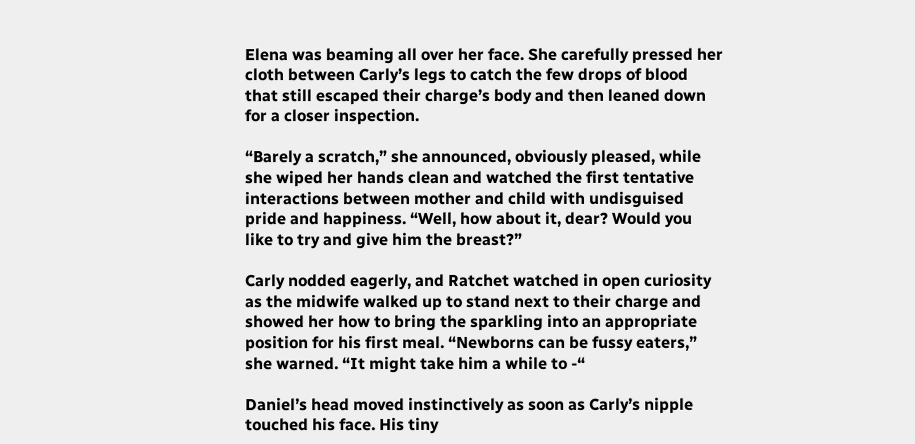Elena was beaming all over her face. She carefully pressed her cloth between Carly’s legs to catch the few drops of blood that still escaped their charge’s body and then leaned down for a closer inspection.

“Barely a scratch,” she announced, obviously pleased, while she wiped her hands clean and watched the first tentative interactions between mother and child with undisguised pride and happiness. “Well, how about it, dear? Would you like to try and give him the breast?”

Carly nodded eagerly, and Ratchet watched in open curiosity as the midwife walked up to stand next to their charge and showed her how to bring the sparkling into an appropriate position for his first meal. “Newborns can be fussy eaters,” she warned. “It might take him a while to -“

Daniel’s head moved instinctively as soon as Carly’s nipple touched his face. His tiny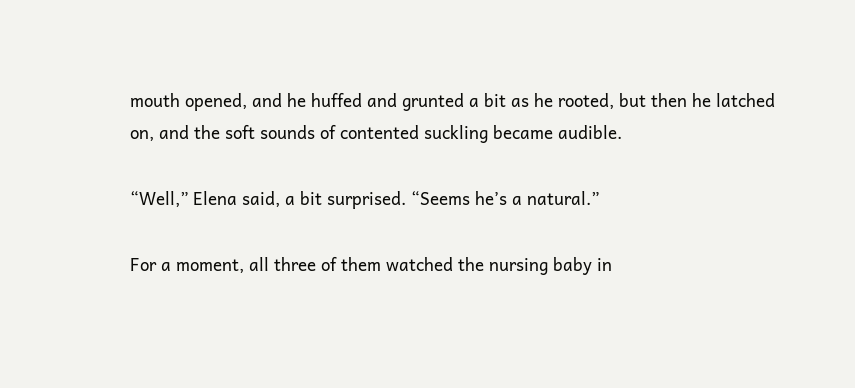mouth opened, and he huffed and grunted a bit as he rooted, but then he latched on, and the soft sounds of contented suckling became audible.

“Well,” Elena said, a bit surprised. “Seems he’s a natural.”

For a moment, all three of them watched the nursing baby in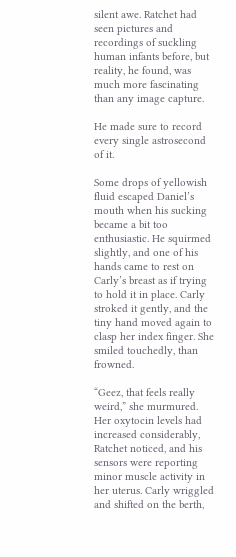silent awe. Ratchet had seen pictures and recordings of suckling human infants before, but reality, he found, was much more fascinating than any image capture.

He made sure to record every single astrosecond of it.

Some drops of yellowish fluid escaped Daniel’s mouth when his sucking became a bit too enthusiastic. He squirmed slightly, and one of his hands came to rest on Carly’s breast as if trying to hold it in place. Carly stroked it gently, and the tiny hand moved again to clasp her index finger. She smiled touchedly, than frowned.

“Geez, that feels really weird,” she murmured. Her oxytocin levels had increased considerably, Ratchet noticed, and his sensors were reporting minor muscle activity in her uterus. Carly wriggled and shifted on the berth,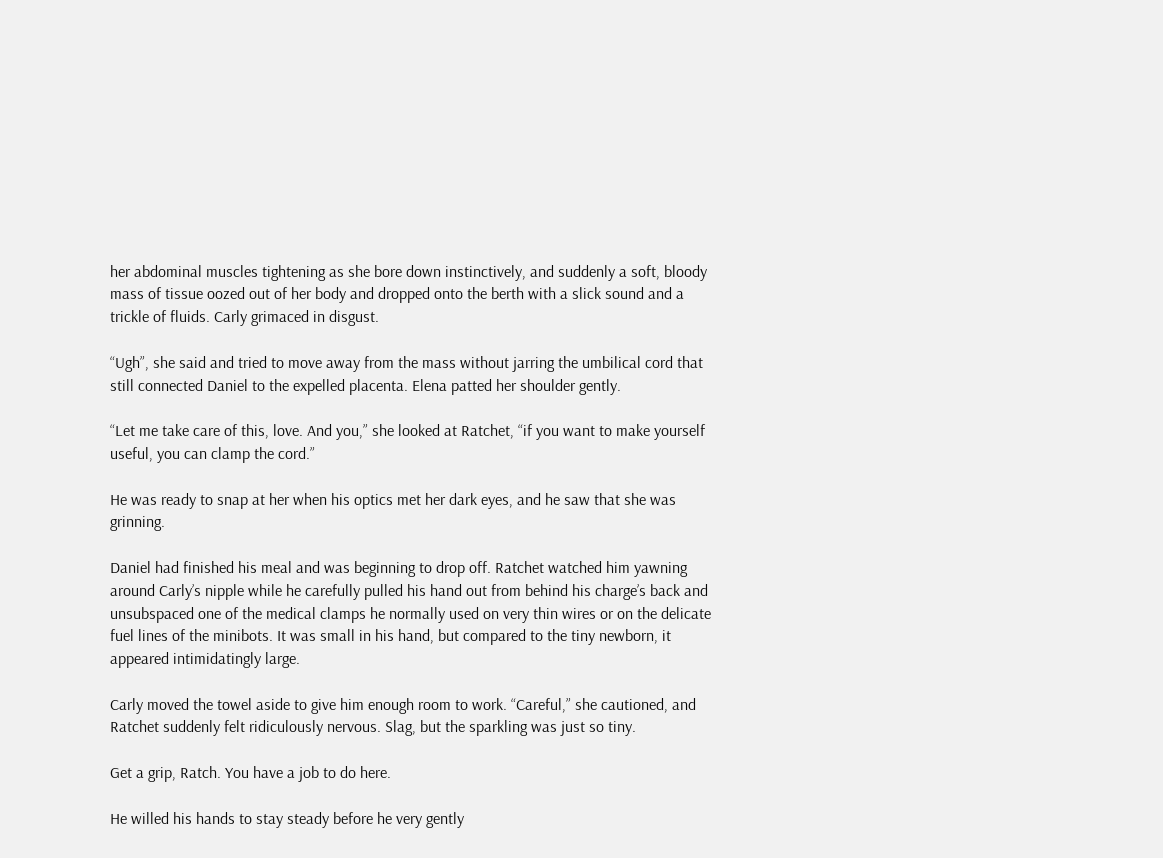her abdominal muscles tightening as she bore down instinctively, and suddenly a soft, bloody mass of tissue oozed out of her body and dropped onto the berth with a slick sound and a trickle of fluids. Carly grimaced in disgust.

“Ugh”, she said and tried to move away from the mass without jarring the umbilical cord that still connected Daniel to the expelled placenta. Elena patted her shoulder gently.

“Let me take care of this, love. And you,” she looked at Ratchet, “if you want to make yourself useful, you can clamp the cord.”

He was ready to snap at her when his optics met her dark eyes, and he saw that she was grinning.

Daniel had finished his meal and was beginning to drop off. Ratchet watched him yawning around Carly’s nipple while he carefully pulled his hand out from behind his charge’s back and unsubspaced one of the medical clamps he normally used on very thin wires or on the delicate fuel lines of the minibots. It was small in his hand, but compared to the tiny newborn, it appeared intimidatingly large.

Carly moved the towel aside to give him enough room to work. “Careful,” she cautioned, and Ratchet suddenly felt ridiculously nervous. Slag, but the sparkling was just so tiny.

Get a grip, Ratch. You have a job to do here.

He willed his hands to stay steady before he very gently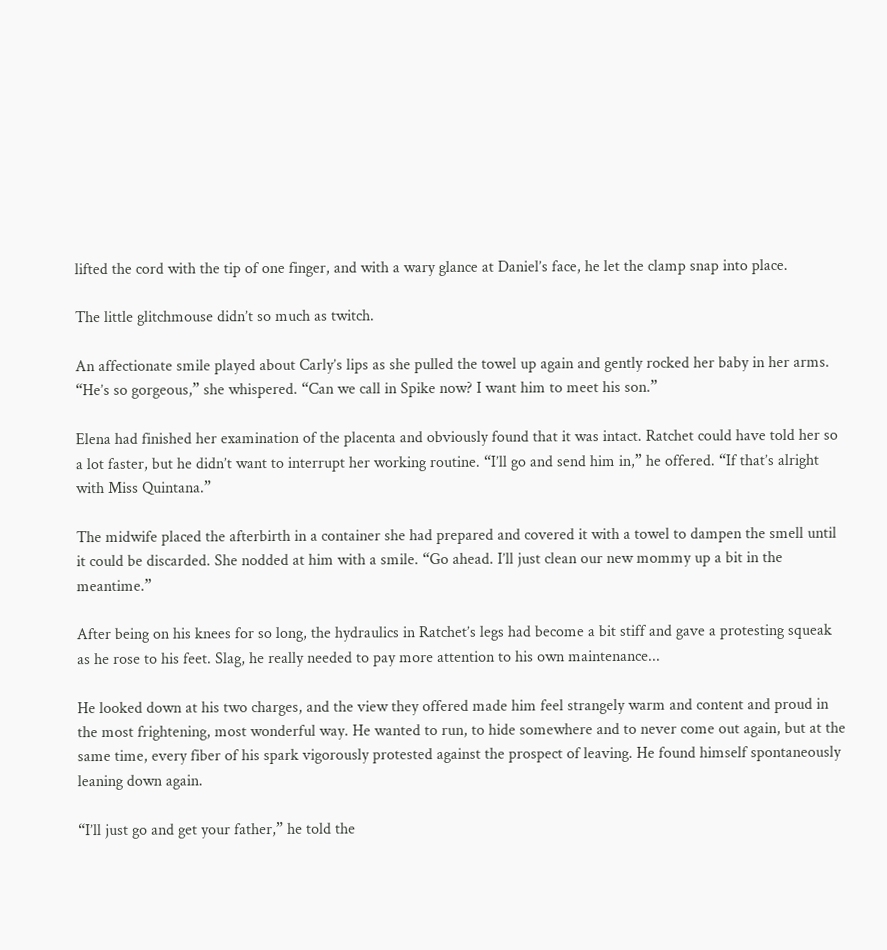lifted the cord with the tip of one finger, and with a wary glance at Daniel’s face, he let the clamp snap into place.

The little glitchmouse didn’t so much as twitch.

An affectionate smile played about Carly’s lips as she pulled the towel up again and gently rocked her baby in her arms. “He’s so gorgeous,” she whispered. “Can we call in Spike now? I want him to meet his son.”

Elena had finished her examination of the placenta and obviously found that it was intact. Ratchet could have told her so a lot faster, but he didn’t want to interrupt her working routine. “I’ll go and send him in,” he offered. “If that’s alright with Miss Quintana.”

The midwife placed the afterbirth in a container she had prepared and covered it with a towel to dampen the smell until it could be discarded. She nodded at him with a smile. “Go ahead. I’ll just clean our new mommy up a bit in the meantime.”

After being on his knees for so long, the hydraulics in Ratchet’s legs had become a bit stiff and gave a protesting squeak as he rose to his feet. Slag, he really needed to pay more attention to his own maintenance...

He looked down at his two charges, and the view they offered made him feel strangely warm and content and proud in the most frightening, most wonderful way. He wanted to run, to hide somewhere and to never come out again, but at the same time, every fiber of his spark vigorously protested against the prospect of leaving. He found himself spontaneously leaning down again.

“I’ll just go and get your father,” he told the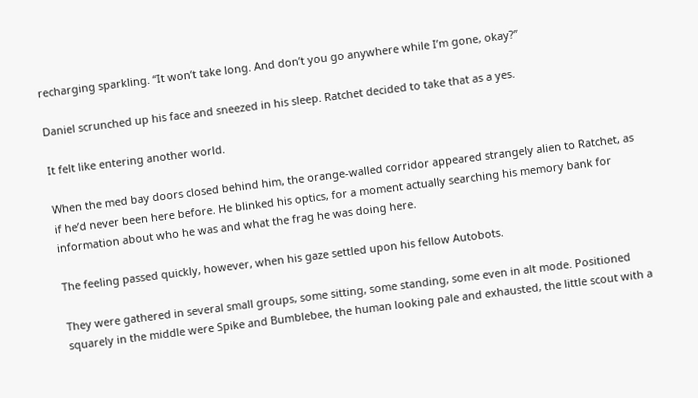recharging sparkling. “It won’t take long. And don’t you go anywhere while I’m gone, okay?”

Daniel scrunched up his face and sneezed in his sleep. Ratchet decided to take that as a yes.

It felt like entering another world.

When the med bay doors closed behind him, the orange-walled corridor appeared strangely alien to Ratchet, as if he’d never been here before. He blinked his optics, for a moment actually searching his memory bank for information about who he was and what the frag he was doing here.

The feeling passed quickly, however, when his gaze settled upon his fellow Autobots.

They were gathered in several small groups, some sitting, some standing, some even in alt mode. Positioned squarely in the middle were Spike and Bumblebee, the human looking pale and exhausted, the little scout with a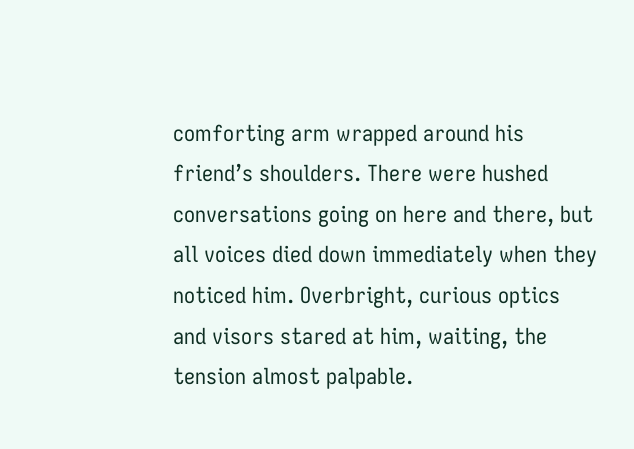comforting arm wrapped around his friend’s shoulders. There were hushed conversations going on here and there, but all voices died down immediately when they noticed him. Overbright, curious optics and visors stared at him, waiting, the tension almost palpable.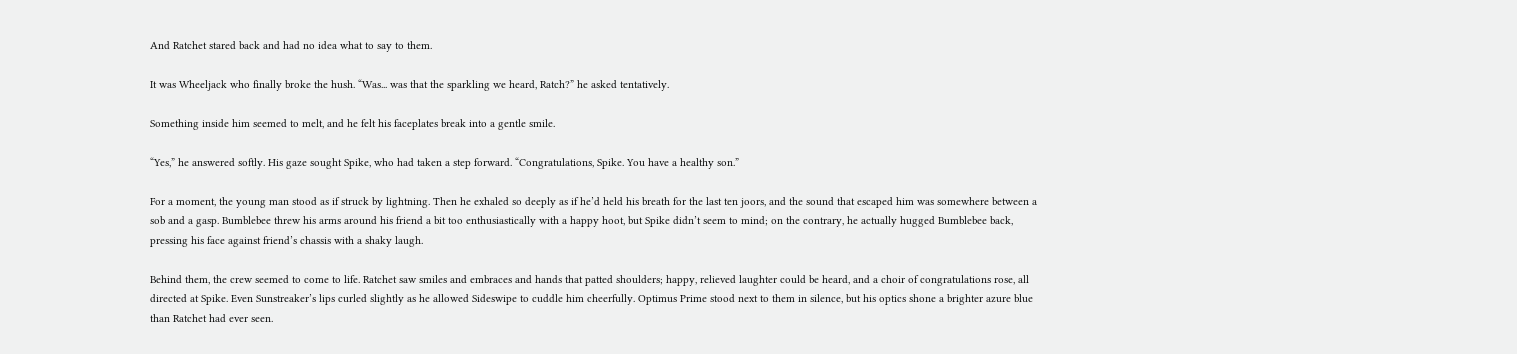And Ratchet stared back and had no idea what to say to them.

It was Wheeljack who finally broke the hush. “Was... was that the sparkling we heard, Ratch?” he asked tentatively.

Something inside him seemed to melt, and he felt his faceplates break into a gentle smile.

“Yes,” he answered softly. His gaze sought Spike, who had taken a step forward. “Congratulations, Spike. You have a healthy son.”

For a moment, the young man stood as if struck by lightning. Then he exhaled so deeply as if he’d held his breath for the last ten joors, and the sound that escaped him was somewhere between a sob and a gasp. Bumblebee threw his arms around his friend a bit too enthusiastically with a happy hoot, but Spike didn’t seem to mind; on the contrary, he actually hugged Bumblebee back, pressing his face against friend’s chassis with a shaky laugh.

Behind them, the crew seemed to come to life. Ratchet saw smiles and embraces and hands that patted shoulders; happy, relieved laughter could be heard, and a choir of congratulations rose, all directed at Spike. Even Sunstreaker’s lips curled slightly as he allowed Sideswipe to cuddle him cheerfully. Optimus Prime stood next to them in silence, but his optics shone a brighter azure blue than Ratchet had ever seen.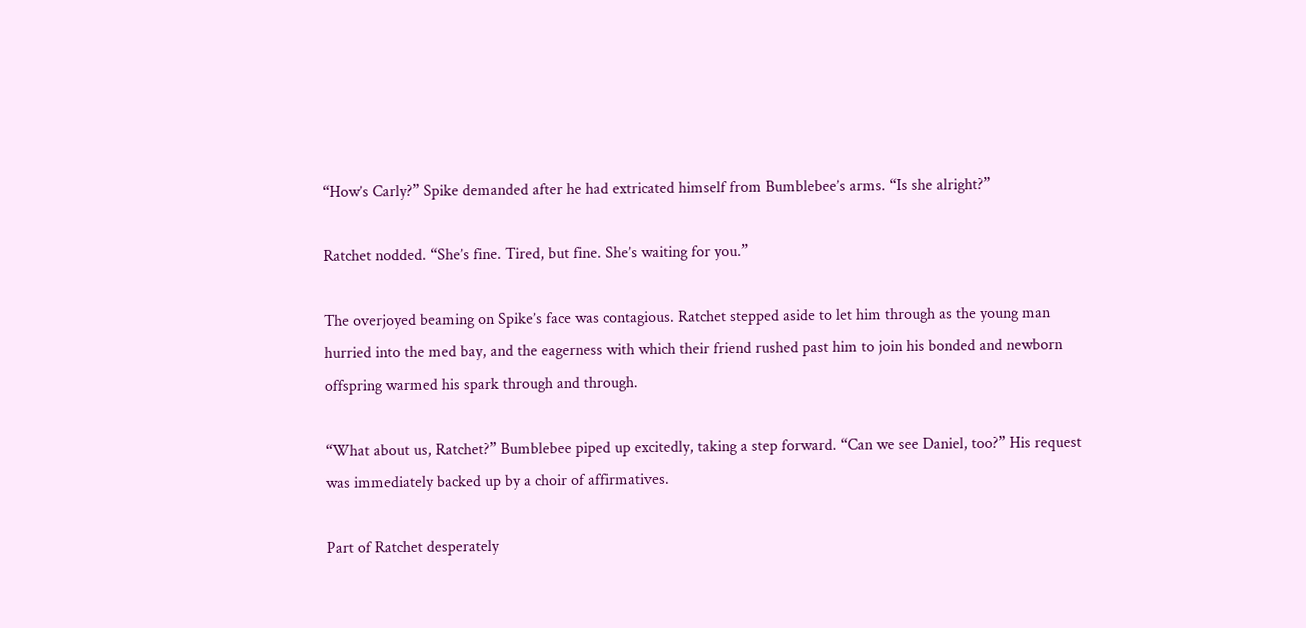“How’s Carly?” Spike demanded after he had extricated himself from Bumblebee’s arms. “Is she alright?”

Ratchet nodded. “She’s fine. Tired, but fine. She’s waiting for you.”

The overjoyed beaming on Spike’s face was contagious. Ratchet stepped aside to let him through as the young man hurried into the med bay, and the eagerness with which their friend rushed past him to join his bonded and newborn offspring warmed his spark through and through.

“What about us, Ratchet?” Bumblebee piped up excitedly, taking a step forward. “Can we see Daniel, too?” His request was immediately backed up by a choir of affirmatives.

Part of Ratchet desperately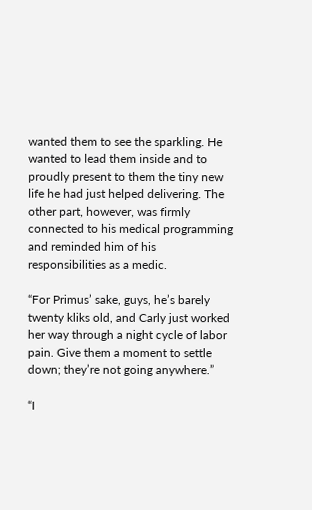wanted them to see the sparkling. He wanted to lead them inside and to proudly present to them the tiny new life he had just helped delivering. The other part, however, was firmly connected to his medical programming and reminded him of his responsibilities as a medic.

“For Primus’ sake, guys, he’s barely twenty kliks old, and Carly just worked her way through a night cycle of labor pain. Give them a moment to settle down; they’re not going anywhere.”

“I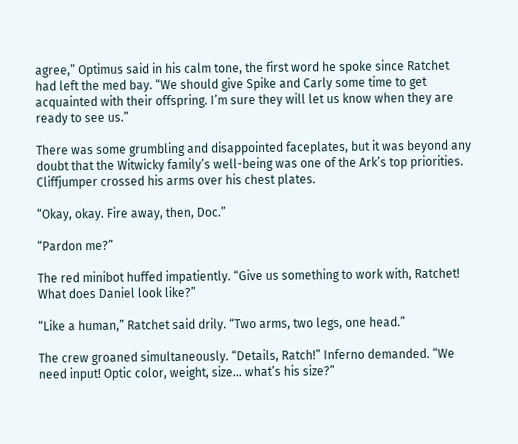agree,” Optimus said in his calm tone, the first word he spoke since Ratchet had left the med bay. “We should give Spike and Carly some time to get acquainted with their offspring. I’m sure they will let us know when they are ready to see us.”

There was some grumbling and disappointed faceplates, but it was beyond any doubt that the Witwicky family’s well-being was one of the Ark’s top priorities. Cliffjumper crossed his arms over his chest plates.

“Okay, okay. Fire away, then, Doc.”

“Pardon me?”

The red minibot huffed impatiently. “Give us something to work with, Ratchet! What does Daniel look like?”

“Like a human,” Ratchet said drily. “Two arms, two legs, one head.”

The crew groaned simultaneously. “Details, Ratch!” Inferno demanded. “We need input! Optic color, weight, size... what’s his size?”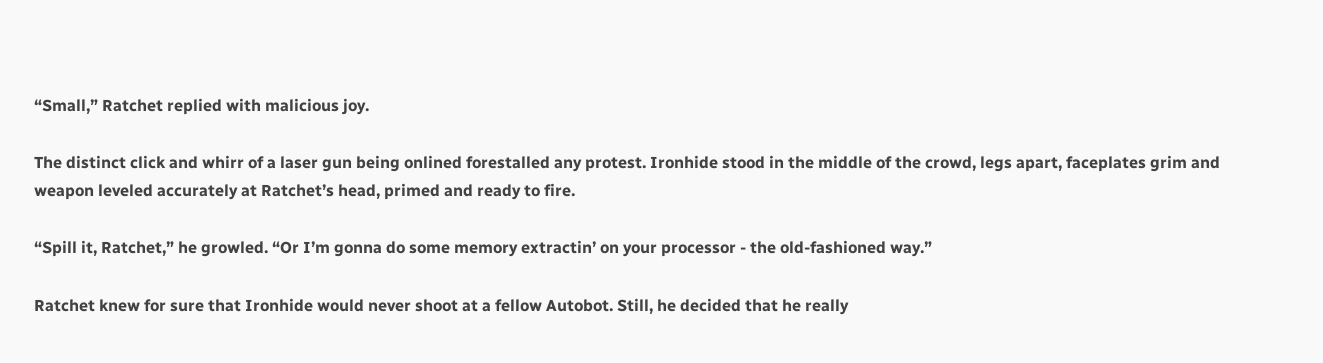“Small,” Ratchet replied with malicious joy.

The distinct click and whirr of a laser gun being onlined forestalled any protest. Ironhide stood in the middle of the crowd, legs apart, faceplates grim and weapon leveled accurately at Ratchet’s head, primed and ready to fire.

“Spill it, Ratchet,” he growled. “Or I’m gonna do some memory extractin’ on your processor - the old-fashioned way.”

Ratchet knew for sure that Ironhide would never shoot at a fellow Autobot. Still, he decided that he really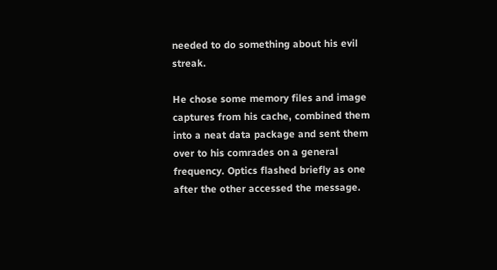needed to do something about his evil streak.

He chose some memory files and image captures from his cache, combined them into a neat data package and sent them over to his comrades on a general frequency. Optics flashed briefly as one after the other accessed the message.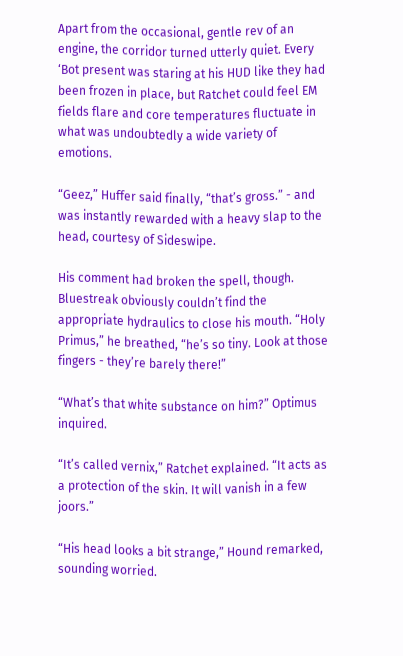Apart from the occasional, gentle rev of an engine, the corridor turned utterly quiet. Every ‘Bot present was staring at his HUD like they had been frozen in place, but Ratchet could feel EM fields flare and core temperatures fluctuate in what was undoubtedly a wide variety of emotions.

“Geez,” Huffer said finally, “that’s gross.” - and was instantly rewarded with a heavy slap to the head, courtesy of Sideswipe.

His comment had broken the spell, though. Bluestreak obviously couldn’t find the appropriate hydraulics to close his mouth. “Holy Primus,” he breathed, “he’s so tiny. Look at those fingers - they’re barely there!”

“What’s that white substance on him?” Optimus inquired.

“It’s called vernix,” Ratchet explained. “It acts as a protection of the skin. It will vanish in a few joors.”

“His head looks a bit strange,” Hound remarked, sounding worried.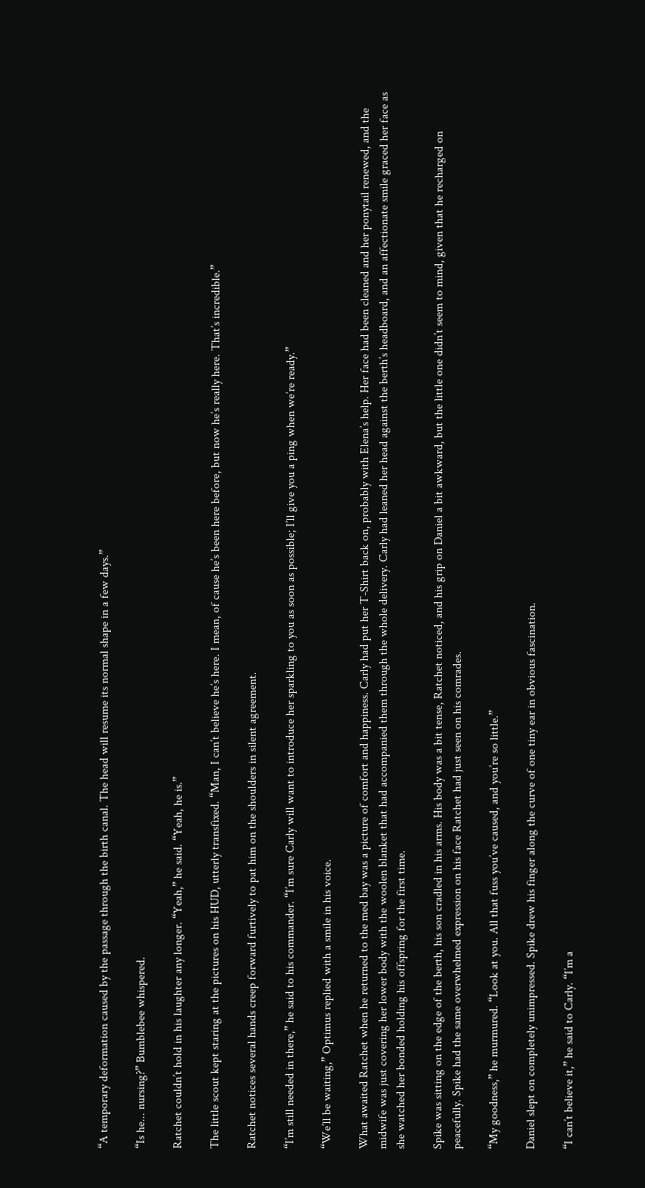“A temporary deformation caused by the passage through the birth canal. The head will resume its normal shape in a few days.”

“Is he... nursing?” Bumblebee whispered.

Ratchet couldn’t hold in his laughter any longer. “Yeah,” he said. “Yeah, he is.”

The little scout kept staring at the pictures on his HUD, utterly transfixed. “Man, I can’t believe he’s here. I mean, of cause he’s been here before, but now he’s really here. That’s incredible.”

Ratchet notices several hands creep forward furtively to pat him on the shoulders in silent agreement.

“I’m still needed in there,” he said to his commander. “I’m sure Carly will want to introduce her sparkling to you as soon as possible; I’ll give you a ping when we’re ready.”

“We’ll be waiting,” Optimus replied with a smile in his voice.

What awaited Ratchet when he returned to the med bay was a picture of comfort and happiness. Carly had put her T-Shirt back on, probably with Elena’s help. Her face had been cleaned and her ponytail renewed, and the midwife was just covering her lower body with the woolen blanket that had accompanied them through the whole delivery. Carly had leaned her head against the berth’s headboard, and an affectionate smile graced her face as she watched her bonded holding his offspring for the first time.

Spike was sitting on the edge of the berth, his son cradled in his arms. His body was a bit tense, Ratchet noticed, and his grip on Daniel a bit awkward, but the little one didn’t seem to mind, given that he recharged on peacefully. Spike had the same overwhelmed expression on his face Ratchet had just seen on his comrades.

“My goodness,” he murmured. “Look at you. All that fuss you’ve caused, and you’re so little.”

Daniel slept on completely unimpressed. Spike drew his finger along the curve of one tiny ear in obvious fascination.

“I can’t believe it,” he said to Carly. “I’m a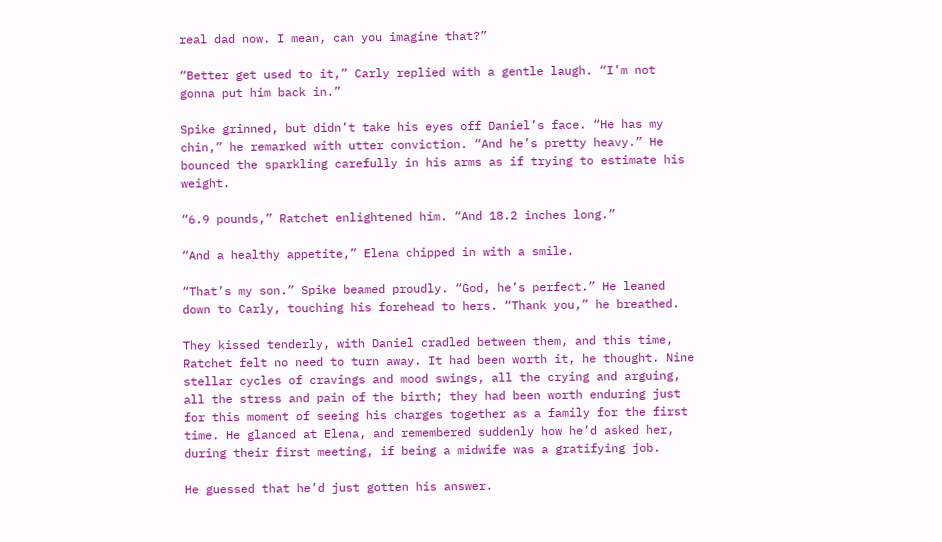real dad now. I mean, can you imagine that?”

“Better get used to it,” Carly replied with a gentle laugh. “I’m not gonna put him back in.”

Spike grinned, but didn’t take his eyes off Daniel’s face. “He has my chin,” he remarked with utter conviction. “And he’s pretty heavy.” He bounced the sparkling carefully in his arms as if trying to estimate his weight.

“6.9 pounds,” Ratchet enlightened him. “And 18.2 inches long.”

“And a healthy appetite,” Elena chipped in with a smile.

“That’s my son.” Spike beamed proudly. “God, he’s perfect.” He leaned down to Carly, touching his forehead to hers. “Thank you,” he breathed.

They kissed tenderly, with Daniel cradled between them, and this time, Ratchet felt no need to turn away. It had been worth it, he thought. Nine stellar cycles of cravings and mood swings, all the crying and arguing, all the stress and pain of the birth; they had been worth enduring just for this moment of seeing his charges together as a family for the first time. He glanced at Elena, and remembered suddenly how he’d asked her, during their first meeting, if being a midwife was a gratifying job.

He guessed that he’d just gotten his answer.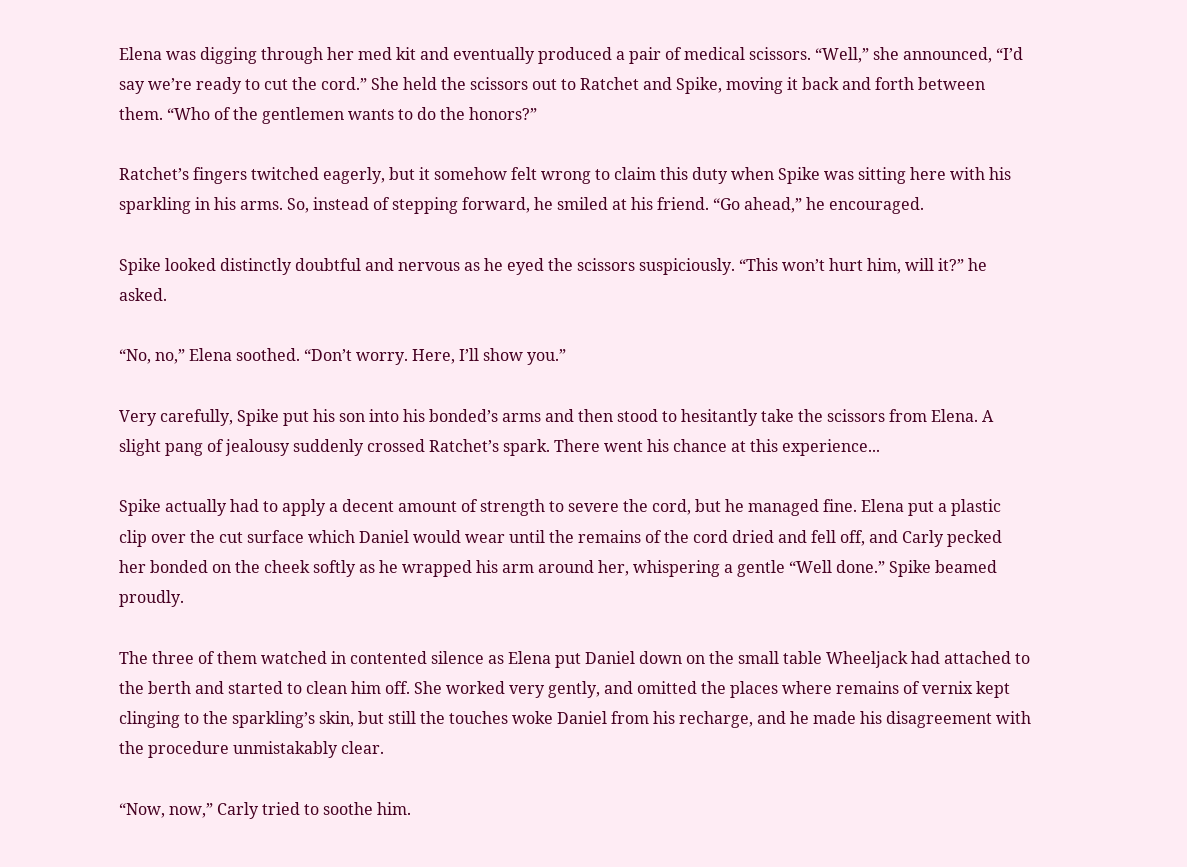Elena was digging through her med kit and eventually produced a pair of medical scissors. “Well,” she announced, “I’d say we’re ready to cut the cord.” She held the scissors out to Ratchet and Spike, moving it back and forth between them. “Who of the gentlemen wants to do the honors?”

Ratchet’s fingers twitched eagerly, but it somehow felt wrong to claim this duty when Spike was sitting here with his sparkling in his arms. So, instead of stepping forward, he smiled at his friend. “Go ahead,” he encouraged.

Spike looked distinctly doubtful and nervous as he eyed the scissors suspiciously. “This won’t hurt him, will it?” he asked.

“No, no,” Elena soothed. “Don’t worry. Here, I’ll show you.”

Very carefully, Spike put his son into his bonded’s arms and then stood to hesitantly take the scissors from Elena. A slight pang of jealousy suddenly crossed Ratchet’s spark. There went his chance at this experience...

Spike actually had to apply a decent amount of strength to severe the cord, but he managed fine. Elena put a plastic clip over the cut surface which Daniel would wear until the remains of the cord dried and fell off, and Carly pecked her bonded on the cheek softly as he wrapped his arm around her, whispering a gentle “Well done.” Spike beamed proudly.

The three of them watched in contented silence as Elena put Daniel down on the small table Wheeljack had attached to the berth and started to clean him off. She worked very gently, and omitted the places where remains of vernix kept clinging to the sparkling’s skin, but still the touches woke Daniel from his recharge, and he made his disagreement with the procedure unmistakably clear.

“Now, now,” Carly tried to soothe him.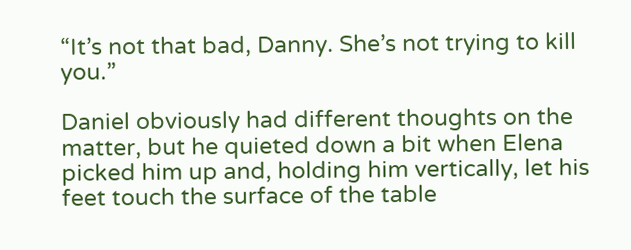“It’s not that bad, Danny. She’s not trying to kill you.”

Daniel obviously had different thoughts on the matter, but he quieted down a bit when Elena picked him up and, holding him vertically, let his feet touch the surface of the table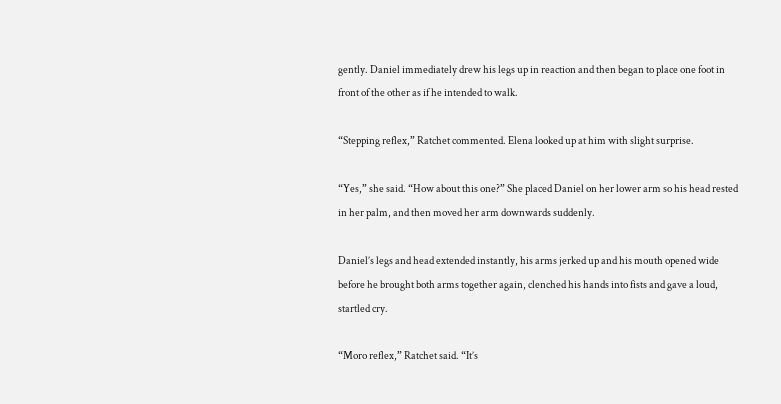gently. Daniel immediately drew his legs up in reaction and then began to place one foot in front of the other as if he intended to walk.

“Stepping reflex,” Ratchet commented. Elena looked up at him with slight surprise.

“Yes,” she said. “How about this one?” She placed Daniel on her lower arm so his head rested in her palm, and then moved her arm downwards suddenly.

Daniel’s legs and head extended instantly, his arms jerked up and his mouth opened wide before he brought both arms together again, clenched his hands into fists and gave a loud, startled cry.

“Moro reflex,” Ratchet said. “It’s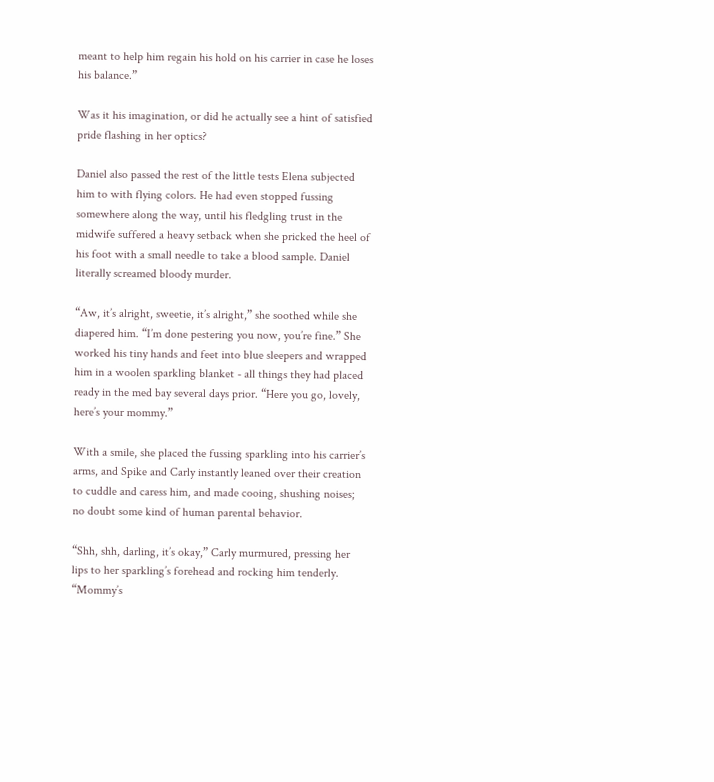meant to help him regain his hold on his carrier in case he loses his balance.”

Was it his imagination, or did he actually see a hint of satisfied pride flashing in her optics?

Daniel also passed the rest of the little tests Elena subjected him to with flying colors. He had even stopped fussing somewhere along the way, until his fledgling trust in the midwife suffered a heavy setback when she pricked the heel of his foot with a small needle to take a blood sample. Daniel literally screamed bloody murder.

“Aw, it’s alright, sweetie, it’s alright,” she soothed while she diapered him. “I’m done pestering you now, you’re fine.” She worked his tiny hands and feet into blue sleepers and wrapped him in a woolen sparkling blanket - all things they had placed ready in the med bay several days prior. “Here you go, lovely, here’s your mommy.”

With a smile, she placed the fussing sparkling into his carrier’s arms, and Spike and Carly instantly leaned over their creation to cuddle and caress him, and made cooing, shushing noises; no doubt some kind of human parental behavior.

“Shh, shh, darling, it’s okay,” Carly murmured, pressing her lips to her sparkling’s forehead and rocking him tenderly. “Mommy’s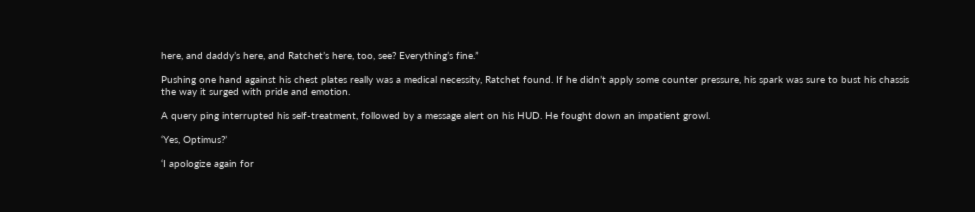here, and daddy’s here, and Ratchet’s here, too, see? Everything’s fine.”

Pushing one hand against his chest plates really was a medical necessity, Ratchet found. If he didn’t apply some counter pressure, his spark was sure to bust his chassis the way it surged with pride and emotion.

A query ping interrupted his self-treatment, followed by a message alert on his HUD. He fought down an impatient growl.

‘Yes, Optimus?’

‘I apologize again for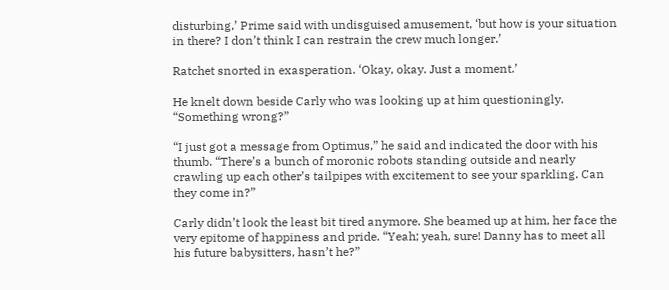disturbing,’ Prime said with undisguised amusement, ‘but how is your situation in there? I don’t think I can restrain the crew much longer.’

Ratchet snorted in exasperation. ‘Okay, okay. Just a moment.’

He knelt down beside Carly who was looking up at him questioningly. “Something wrong?”

“I just got a message from Optimus,” he said and indicated the door with his thumb. “There’s a bunch of moronic robots standing outside and nearly crawling up each other’s tailpipes with excitement to see your sparkling. Can they come in?”

Carly didn’t look the least bit tired anymore. She beamed up at him, her face the very epitome of happiness and pride. “Yeah; yeah, sure! Danny has to meet all his future babysitters, hasn’t he?”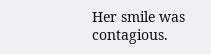Her smile was contagious.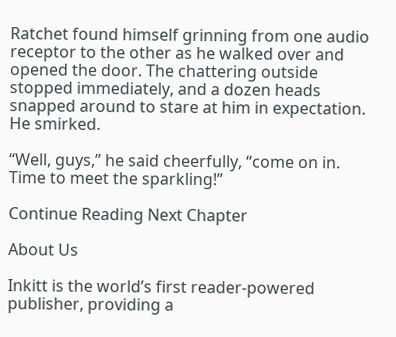Ratchet found himself grinning from one audio receptor to the other as he walked over and opened the door. The chattering outside stopped immediately, and a dozen heads snapped around to stare at him in expectation. He smirked.

“Well, guys,” he said cheerfully, “come on in. Time to meet the sparkling!”

Continue Reading Next Chapter

About Us

Inkitt is the world’s first reader-powered publisher, providing a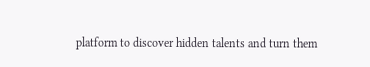platform to discover hidden talents and turn them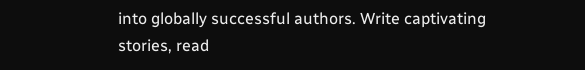into globally successful authors. Write captivating stories, read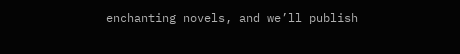enchanting novels, and we’ll publish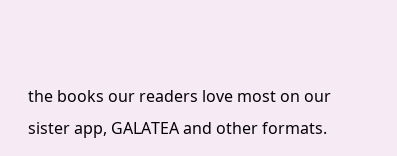the books our readers love most on our sister app, GALATEA and other formats.